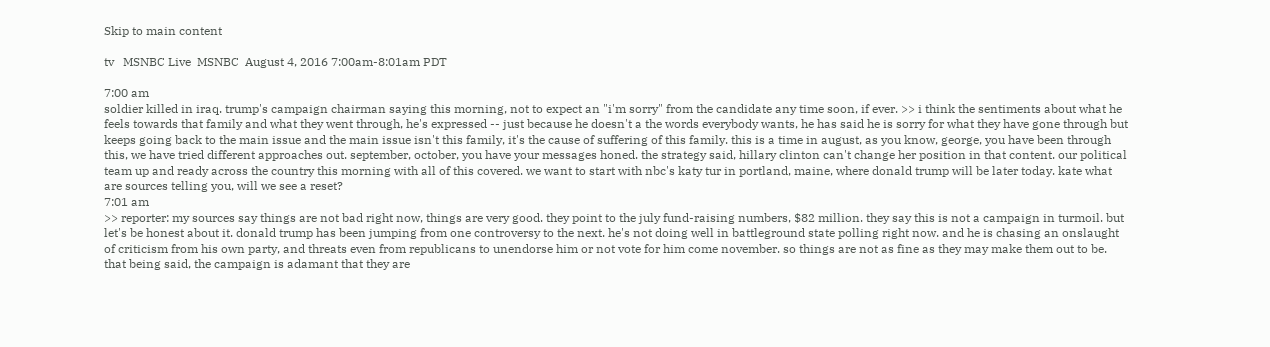Skip to main content

tv   MSNBC Live  MSNBC  August 4, 2016 7:00am-8:01am PDT

7:00 am
soldier killed in iraq. trump's campaign chairman saying this morning, not to expect an "i'm sorry" from the candidate any time soon, if ever. >> i think the sentiments about what he feels towards that family and what they went through, he's expressed -- just because he doesn't a the words everybody wants, he has said he is sorry for what they have gone through but keeps going back to the main issue and the main issue isn't this family, it's the cause of suffering of this family. this is a time in august, as you know, george, you have been through this, we have tried different approaches out. september, october, you have your messages honed. the strategy said, hillary clinton can't change her position in that content. our political team up and ready across the country this morning with all of this covered. we want to start with nbc's katy tur in portland, maine, where donald trump will be later today. kate what are sources telling you, will we see a reset?
7:01 am
>> reporter: my sources say things are not bad right now, things are very good. they point to the july fund-raising numbers, $82 million. they say this is not a campaign in turmoil. but let's be honest about it. donald trump has been jumping from one controversy to the next. he's not doing well in battleground state polling right now. and he is chasing an onslaught of criticism from his own party, and threats even from republicans to unendorse him or not vote for him come november. so things are not as fine as they may make them out to be. that being said, the campaign is adamant that they are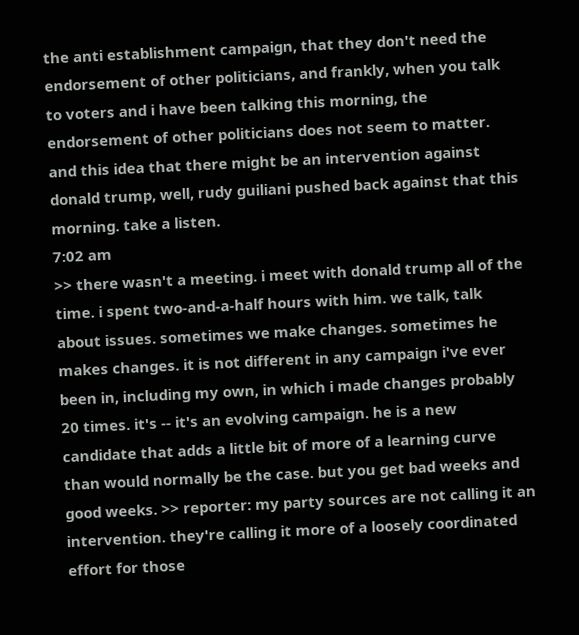the anti establishment campaign, that they don't need the endorsement of other politicians, and frankly, when you talk to voters and i have been talking this morning, the endorsement of other politicians does not seem to matter. and this idea that there might be an intervention against donald trump, well, rudy guiliani pushed back against that this morning. take a listen.
7:02 am
>> there wasn't a meeting. i meet with donald trump all of the time. i spent two-and-a-half hours with him. we talk, talk about issues. sometimes we make changes. sometimes he makes changes. it is not different in any campaign i've ever been in, including my own, in which i made changes probably 20 times. it's -- it's an evolving campaign. he is a new candidate that adds a little bit of more of a learning curve than would normally be the case. but you get bad weeks and good weeks. >> reporter: my party sources are not calling it an intervention. they're calling it more of a loosely coordinated effort for those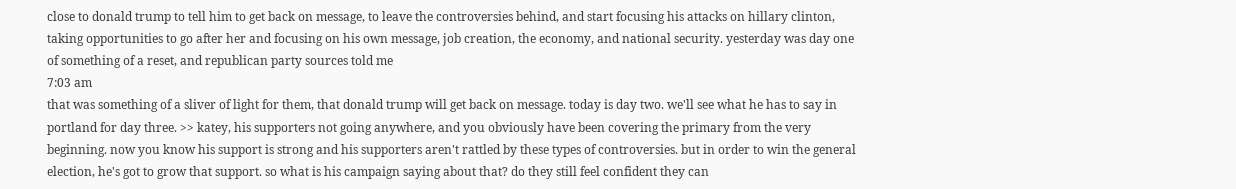close to donald trump to tell him to get back on message, to leave the controversies behind, and start focusing his attacks on hillary clinton, taking opportunities to go after her and focusing on his own message, job creation, the economy, and national security. yesterday was day one of something of a reset, and republican party sources told me
7:03 am
that was something of a sliver of light for them, that donald trump will get back on message. today is day two. we'll see what he has to say in portland for day three. >> katey, his supporters not going anywhere, and you obviously have been covering the primary from the very beginning. now you know his support is strong and his supporters aren't rattled by these types of controversies. but in order to win the general election, he's got to grow that support. so what is his campaign saying about that? do they still feel confident they can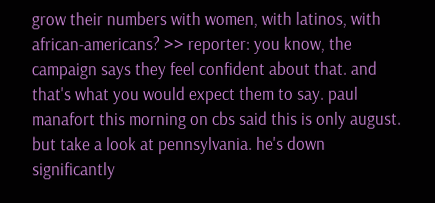grow their numbers with women, with latinos, with african-americans? >> reporter: you know, the campaign says they feel confident about that. and that's what you would expect them to say. paul manafort this morning on cbs said this is only august. but take a look at pennsylvania. he's down significantly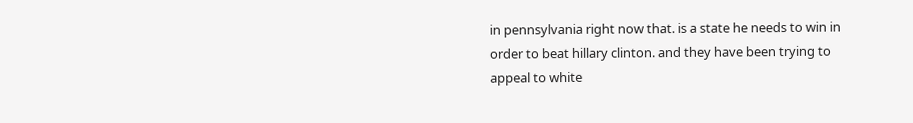in pennsylvania right now that. is a state he needs to win in order to beat hillary clinton. and they have been trying to appeal to white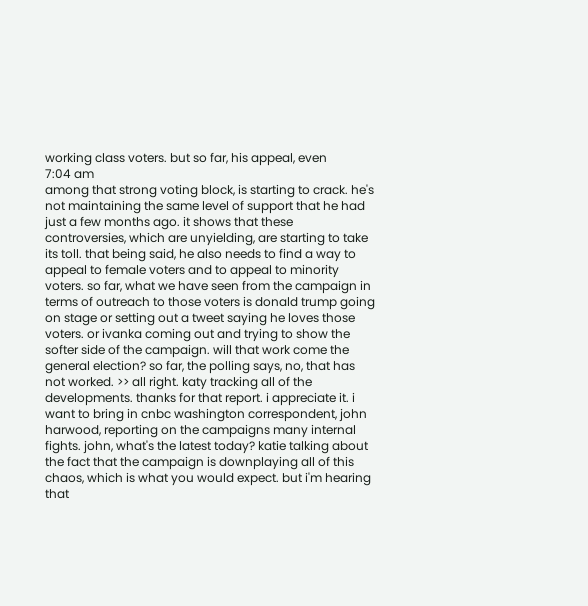working class voters. but so far, his appeal, even
7:04 am
among that strong voting block, is starting to crack. he's not maintaining the same level of support that he had just a few months ago. it shows that these controversies, which are unyielding, are starting to take its toll. that being said, he also needs to find a way to appeal to female voters and to appeal to minority voters. so far, what we have seen from the campaign in terms of outreach to those voters is donald trump going on stage or setting out a tweet saying he loves those voters. or ivanka coming out and trying to show the softer side of the campaign. will that work come the general election? so far, the polling says, no, that has not worked. >> all right. katy tracking all of the developments. thanks for that report. i appreciate it. i want to bring in cnbc washington correspondent, john harwood, reporting on the campaigns many internal fights. john, what's the latest today? katie talking about the fact that the campaign is downplaying all of this chaos, which is what you would expect. but i'm hearing that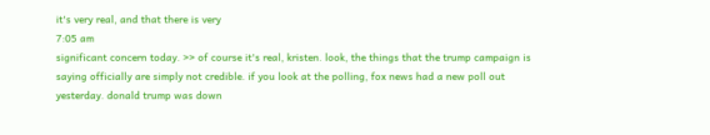it's very real, and that there is very
7:05 am
significant concern today. >> of course it's real, kristen. look, the things that the trump campaign is saying officially are simply not credible. if you look at the polling, fox news had a new poll out yesterday. donald trump was down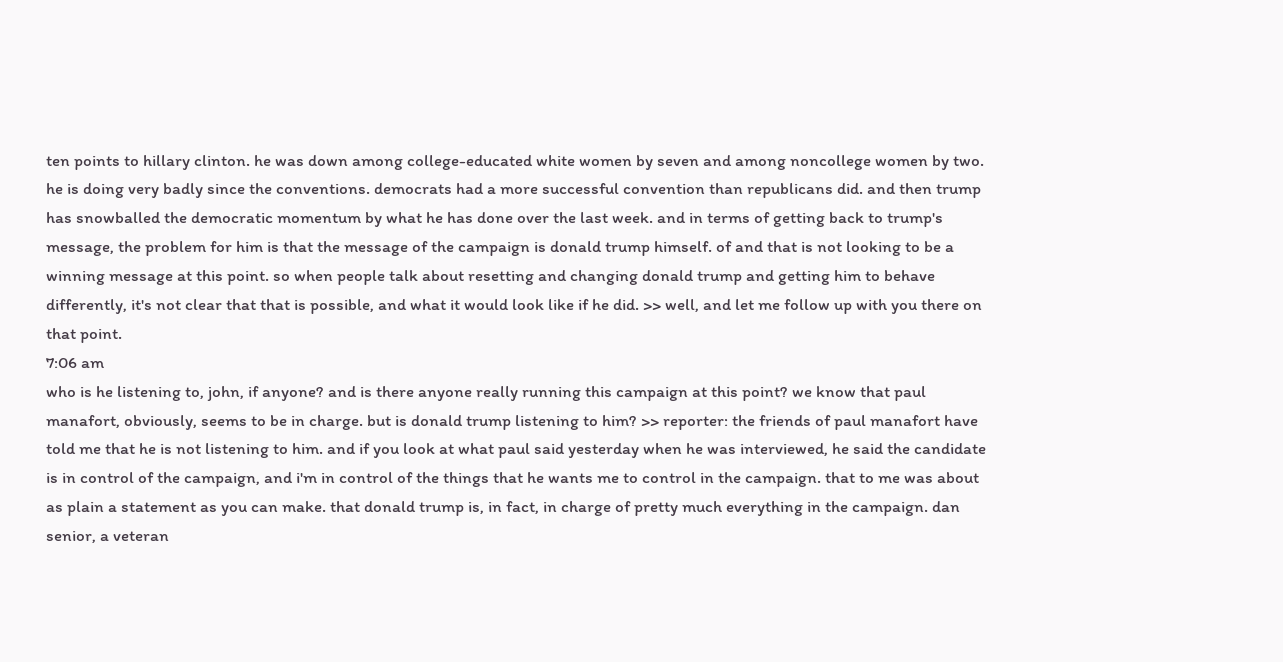ten points to hillary clinton. he was down among college-educated white women by seven and among noncollege women by two. he is doing very badly since the conventions. democrats had a more successful convention than republicans did. and then trump has snowballed the democratic momentum by what he has done over the last week. and in terms of getting back to trump's message, the problem for him is that the message of the campaign is donald trump himself. of and that is not looking to be a winning message at this point. so when people talk about resetting and changing donald trump and getting him to behave differently, it's not clear that that is possible, and what it would look like if he did. >> well, and let me follow up with you there on that point.
7:06 am
who is he listening to, john, if anyone? and is there anyone really running this campaign at this point? we know that paul manafort, obviously, seems to be in charge. but is donald trump listening to him? >> reporter: the friends of paul manafort have told me that he is not listening to him. and if you look at what paul said yesterday when he was interviewed, he said the candidate is in control of the campaign, and i'm in control of the things that he wants me to control in the campaign. that to me was about as plain a statement as you can make. that donald trump is, in fact, in charge of pretty much everything in the campaign. dan senior, a veteran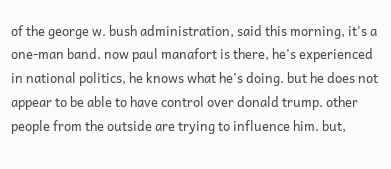of the george w. bush administration, said this morning, it's a one-man band. now paul manafort is there, he's experienced in national politics, he knows what he's doing. but he does not appear to be able to have control over donald trump. other people from the outside are trying to influence him. but,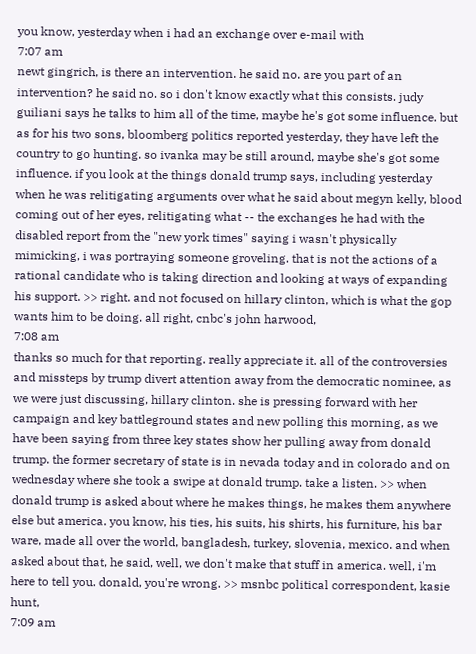you know, yesterday when i had an exchange over e-mail with
7:07 am
newt gingrich, is there an intervention. he said no. are you part of an intervention? he said no. so i don't know exactly what this consists. judy guiliani says he talks to him all of the time, maybe he's got some influence. but as for his two sons, bloomberg politics reported yesterday, they have left the country to go hunting. so ivanka may be still around, maybe she's got some influence. if you look at the things donald trump says, including yesterday when he was relitigating arguments over what he said about megyn kelly, blood coming out of her eyes, relitigating what -- the exchanges he had with the disabled report from the "new york times" saying i wasn't physically mimicking, i was portraying someone groveling. that is not the actions of a rational candidate who is taking direction and looking at ways of expanding his support. >> right. and not focused on hillary clinton, which is what the gop wants him to be doing. all right, cnbc's john harwood,
7:08 am
thanks so much for that reporting. really appreciate it. all of the controversies and missteps by trump divert attention away from the democratic nominee, as we were just discussing, hillary clinton. she is pressing forward with her campaign and key battleground states and new polling this morning, as we have been saying from three key states show her pulling away from donald trump. the former secretary of state is in nevada today and in colorado and on wednesday where she took a swipe at donald trump. take a listen. >> when donald trump is asked about where he makes things, he makes them anywhere else but america. you know, his ties, his suits, his shirts, his furniture, his bar ware, made all over the world, bangladesh, turkey, slovenia, mexico. and when asked about that, he said, well, we don't make that stuff in america. well, i'm here to tell you. donald, you're wrong. >> msnbc political correspondent, kasie hunt,
7:09 am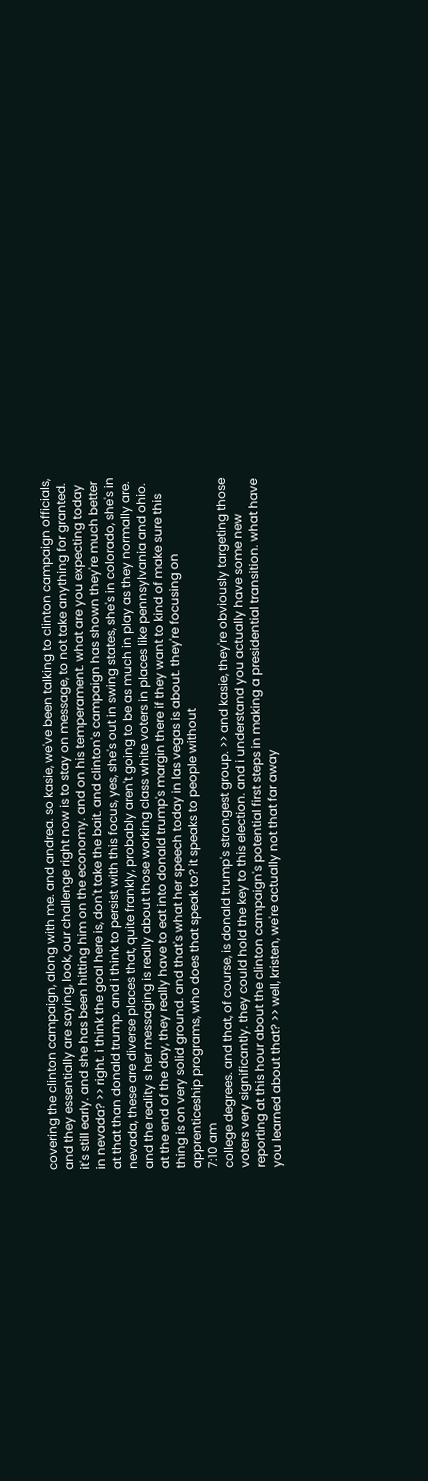covering the clinton campaign, along with me. and andrea. so kasie, we've been talking to clinton campaign officials, and they essentially are saying, look, our challenge right now is to stay on message, to not take anything for granted. it's still early. and she has been hitting him on the economy. and on his temperament. what are you expecting today in nevada? >> right. i think the goal here is, don't take the bait. and clinton's campaign has shown they're much better at that than donald trump. and i think to persist with this focus, yes, she's out in swing states, she's in colorado, she's in nevada, these are diverse places that, quite frankly, probably aren't going to be as much in play as they normally are. and the reality s her messaging is really about those working class white voters in places like pennsylvania and ohio. at the end of the day, they really have to eat into donald trump's margin there if they want to kind of make sure this thing is on very solid ground. and that's what her speech today in las vegas is about. they're focusing on apprenticeship programs, who does that speak to? it speaks to people without
7:10 am
college degrees. and that, of course, is donald trump's strongest group. >> and kasie, they're obviously targeting those voters very significantly. they could hold the key to this election. and i understand you actually have some new reporting at this hour about the clinton campaign's potential first steps in making a presidential transition. what have you learned about that? >> well, kristen, we're actually not that far away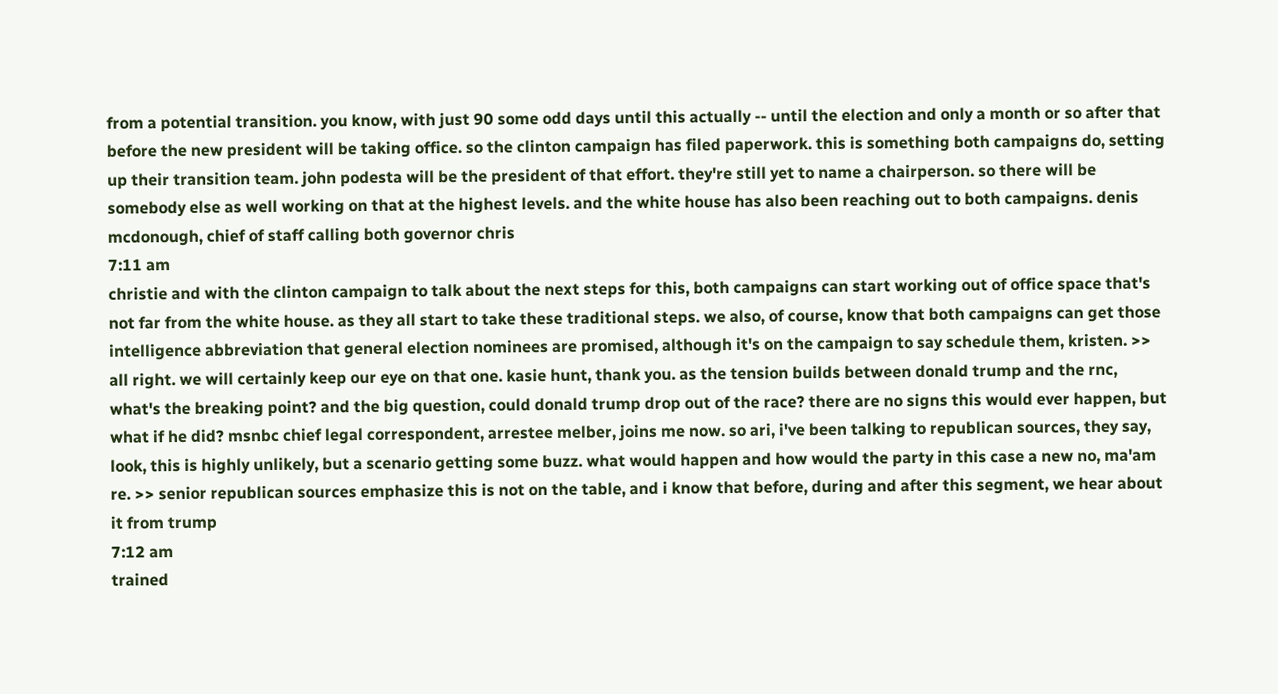from a potential transition. you know, with just 90 some odd days until this actually -- until the election and only a month or so after that before the new president will be taking office. so the clinton campaign has filed paperwork. this is something both campaigns do, setting up their transition team. john podesta will be the president of that effort. they're still yet to name a chairperson. so there will be somebody else as well working on that at the highest levels. and the white house has also been reaching out to both campaigns. denis mcdonough, chief of staff calling both governor chris
7:11 am
christie and with the clinton campaign to talk about the next steps for this, both campaigns can start working out of office space that's not far from the white house. as they all start to take these traditional steps. we also, of course, know that both campaigns can get those intelligence abbreviation that general election nominees are promised, although it's on the campaign to say schedule them, kristen. >> all right. we will certainly keep our eye on that one. kasie hunt, thank you. as the tension builds between donald trump and the rnc, what's the breaking point? and the big question, could donald trump drop out of the race? there are no signs this would ever happen, but what if he did? msnbc chief legal correspondent, arrestee melber, joins me now. so ari, i've been talking to republican sources, they say, look, this is highly unlikely, but a scenario getting some buzz. what would happen and how would the party in this case a new no, ma'am re. >> senior republican sources emphasize this is not on the table, and i know that before, during and after this segment, we hear about it from trump
7:12 am
trained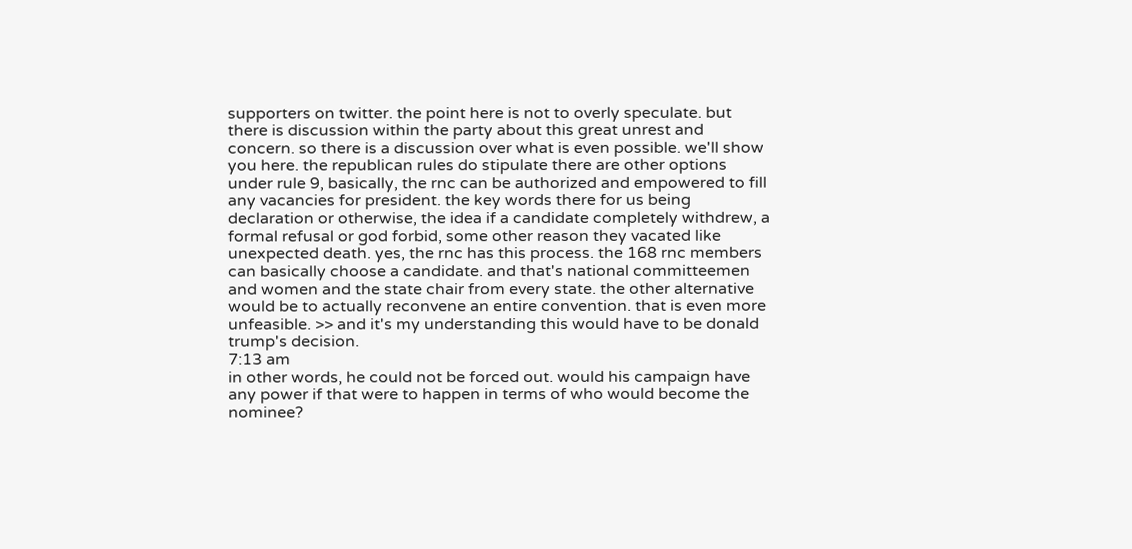supporters on twitter. the point here is not to overly speculate. but there is discussion within the party about this great unrest and concern. so there is a discussion over what is even possible. we'll show you here. the republican rules do stipulate there are other options under rule 9, basically, the rnc can be authorized and empowered to fill any vacancies for president. the key words there for us being declaration or otherwise, the idea if a candidate completely withdrew, a formal refusal or god forbid, some other reason they vacated like unexpected death. yes, the rnc has this process. the 168 rnc members can basically choose a candidate. and that's national committeemen and women and the state chair from every state. the other alternative would be to actually reconvene an entire convention. that is even more unfeasible. >> and it's my understanding this would have to be donald trump's decision.
7:13 am
in other words, he could not be forced out. would his campaign have any power if that were to happen in terms of who would become the nominee?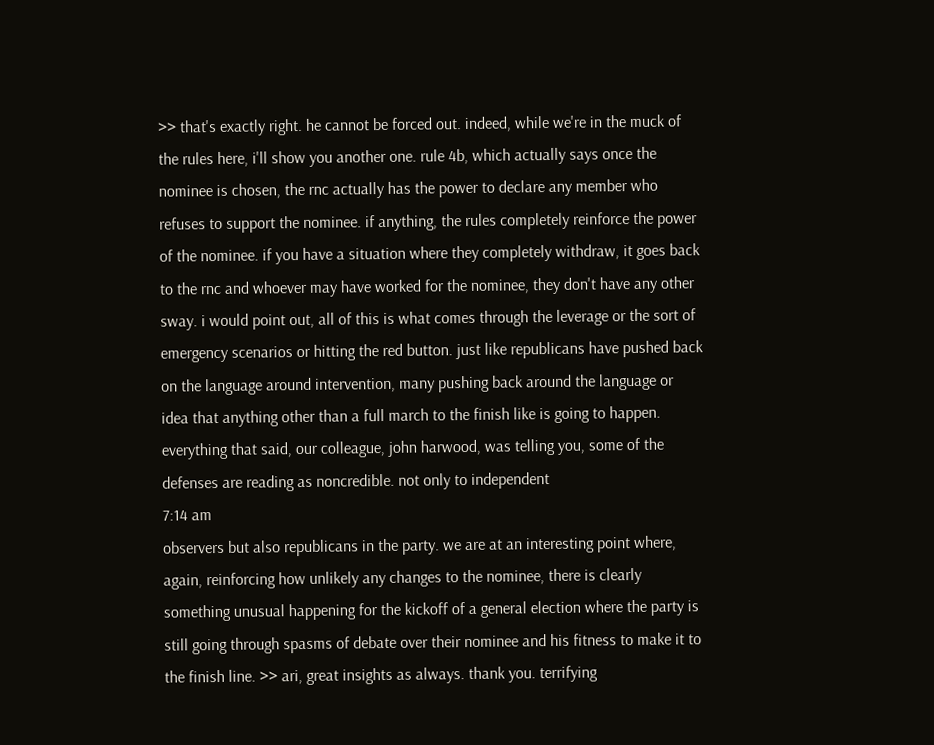>> that's exactly right. he cannot be forced out. indeed, while we're in the muck of the rules here, i'll show you another one. rule 4b, which actually says once the nominee is chosen, the rnc actually has the power to declare any member who refuses to support the nominee. if anything, the rules completely reinforce the power of the nominee. if you have a situation where they completely withdraw, it goes back to the rnc and whoever may have worked for the nominee, they don't have any other sway. i would point out, all of this is what comes through the leverage or the sort of emergency scenarios or hitting the red button. just like republicans have pushed back on the language around intervention, many pushing back around the language or idea that anything other than a full march to the finish like is going to happen. everything that said, our colleague, john harwood, was telling you, some of the defenses are reading as noncredible. not only to independent
7:14 am
observers but also republicans in the party. we are at an interesting point where, again, reinforcing how unlikely any changes to the nominee, there is clearly something unusual happening for the kickoff of a general election where the party is still going through spasms of debate over their nominee and his fitness to make it to the finish line. >> ari, great insights as always. thank you. terrifying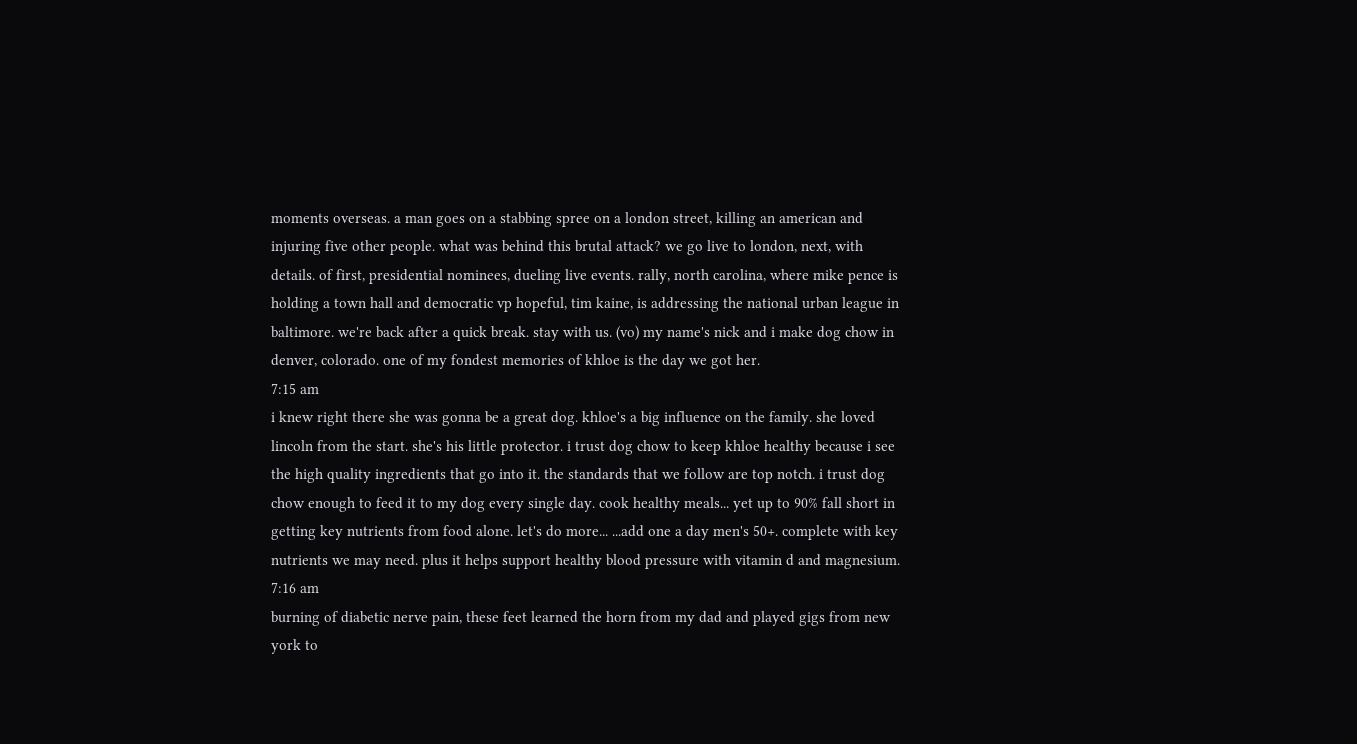moments overseas. a man goes on a stabbing spree on a london street, killing an american and injuring five other people. what was behind this brutal attack? we go live to london, next, with details. of first, presidential nominees, dueling live events. rally, north carolina, where mike pence is holding a town hall and democratic vp hopeful, tim kaine, is addressing the national urban league in baltimore. we're back after a quick break. stay with us. (vo) my name's nick and i make dog chow in denver, colorado. one of my fondest memories of khloe is the day we got her.
7:15 am
i knew right there she was gonna be a great dog. khloe's a big influence on the family. she loved lincoln from the start. she's his little protector. i trust dog chow to keep khloe healthy because i see the high quality ingredients that go into it. the standards that we follow are top notch. i trust dog chow enough to feed it to my dog every single day. cook healthy meals... yet up to 90% fall short in getting key nutrients from food alone. let's do more... ...add one a day men's 50+. complete with key nutrients we may need. plus it helps support healthy blood pressure with vitamin d and magnesium.
7:16 am
burning of diabetic nerve pain, these feet learned the horn from my dad and played gigs from new york to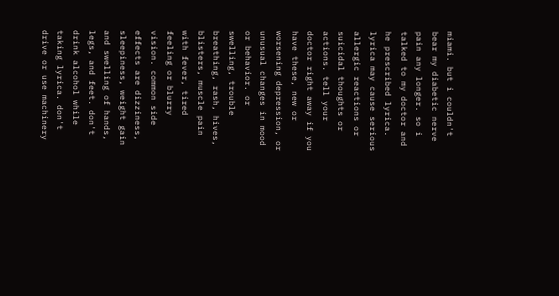miami. but i couldn't bear my diabetic nerve pain any longer. so i talked to my doctor and he prescribed lyrica. lyrica may cause serious allergic reactions or suicidal thoughts or actions. tell your doctor right away if you have these, new or worsening depression, or unusual changes in mood or behavior. or swelling, trouble breathing, rash, hives, blisters, muscle pain with fever, tired feeling or blurry vision. common side effects are dizziness, sleepiness, weight gain and swelling of hands, legs, and feet. don't drink alcohol while taking lyrica. don't drive or use machinery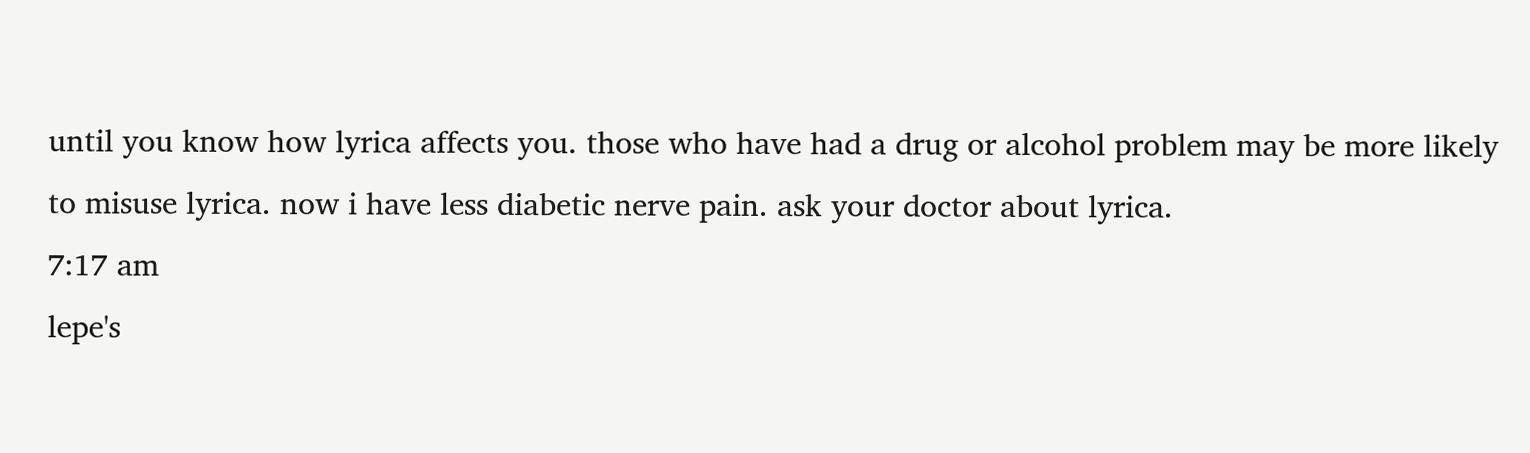until you know how lyrica affects you. those who have had a drug or alcohol problem may be more likely to misuse lyrica. now i have less diabetic nerve pain. ask your doctor about lyrica.
7:17 am
lepe's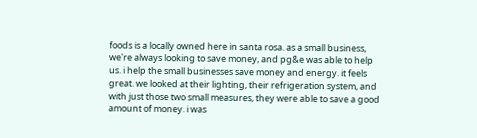foods is a locally owned here in santa rosa. as a small business, we're always looking to save money, and pg&e was able to help us. i help the small businesses save money and energy. it feels great. we looked at their lighting, their refrigeration system, and with just those two small measures, they were able to save a good amount of money. i was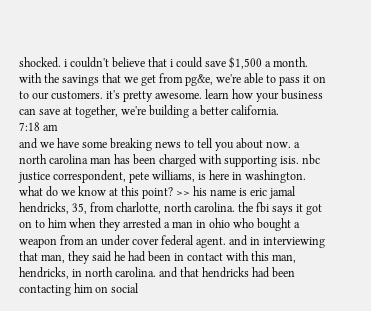shocked. i couldn't believe that i could save $1,500 a month. with the savings that we get from pg&e, we're able to pass it on to our customers. it's pretty awesome. learn how your business can save at together, we're building a better california.
7:18 am
and we have some breaking news to tell you about now. a north carolina man has been charged with supporting isis. nbc justice correspondent, pete williams, is here in washington. what do we know at this point? >> his name is eric jamal hendricks, 35, from charlotte, north carolina. the fbi says it got on to him when they arrested a man in ohio who bought a weapon from an under cover federal agent. and in interviewing that man, they said he had been in contact with this man, hendricks, in north carolina. and that hendricks had been contacting him on social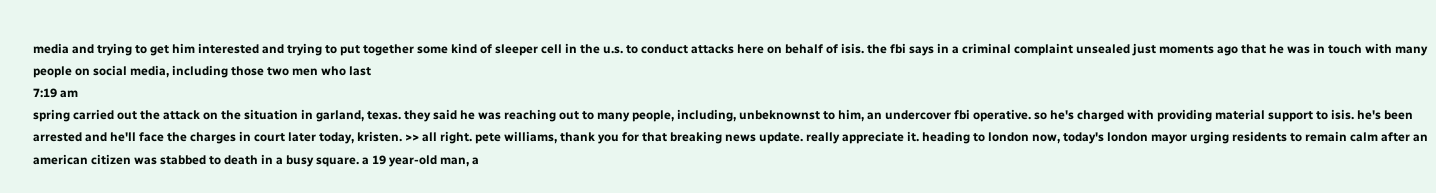media and trying to get him interested and trying to put together some kind of sleeper cell in the u.s. to conduct attacks here on behalf of isis. the fbi says in a criminal complaint unsealed just moments ago that he was in touch with many people on social media, including those two men who last
7:19 am
spring carried out the attack on the situation in garland, texas. they said he was reaching out to many people, including, unbeknownst to him, an undercover fbi operative. so he's charged with providing material support to isis. he's been arrested and he'll face the charges in court later today, kristen. >> all right. pete williams, thank you for that breaking news update. really appreciate it. heading to london now, today's london mayor urging residents to remain calm after an american citizen was stabbed to death in a busy square. a 19 year-old man, a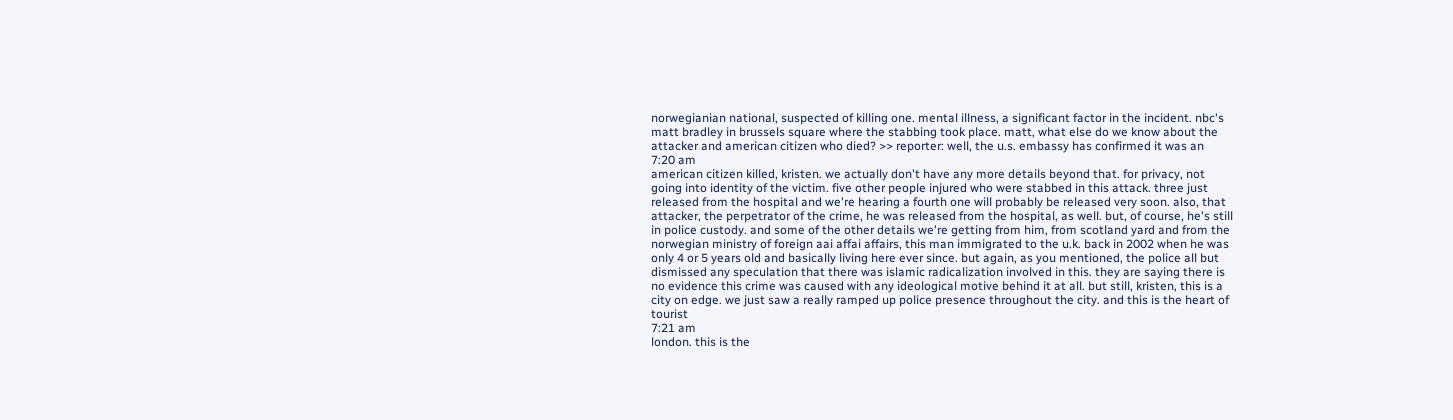norwegianian national, suspected of killing one. mental illness, a significant factor in the incident. nbc's matt bradley in brussels square where the stabbing took place. matt, what else do we know about the attacker and american citizen who died? >> reporter: well, the u.s. embassy has confirmed it was an
7:20 am
american citizen killed, kristen. we actually don't have any more details beyond that. for privacy, not going into identity of the victim. five other people injured who were stabbed in this attack. three just released from the hospital and we're hearing a fourth one will probably be released very soon. also, that attacker, the perpetrator of the crime, he was released from the hospital, as well. but, of course, he's still in police custody. and some of the other details we're getting from him, from scotland yard and from the norwegian ministry of foreign aai affai affairs, this man immigrated to the u.k. back in 2002 when he was only 4 or 5 years old and basically living here ever since. but again, as you mentioned, the police all but dismissed any speculation that there was islamic radicalization involved in this. they are saying there is no evidence this crime was caused with any ideological motive behind it at all. but still, kristen, this is a city on edge. we just saw a really ramped up police presence throughout the city. and this is the heart of tourist
7:21 am
london. this is the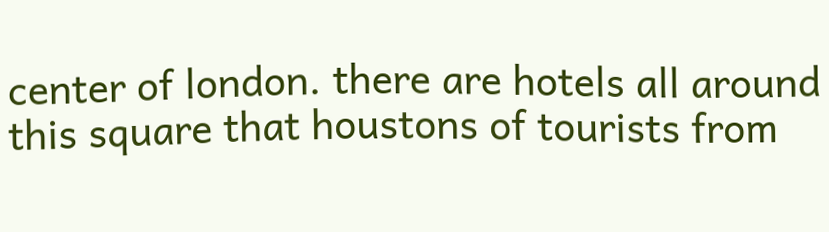center of london. there are hotels all around this square that houstons of tourists from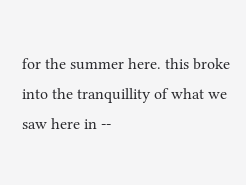for the summer here. this broke into the tranquillity of what we saw here in --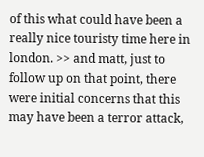of this what could have been a really nice touristy time here in london. >> and matt, just to follow up on that point, there were initial concerns that this may have been a terror attack,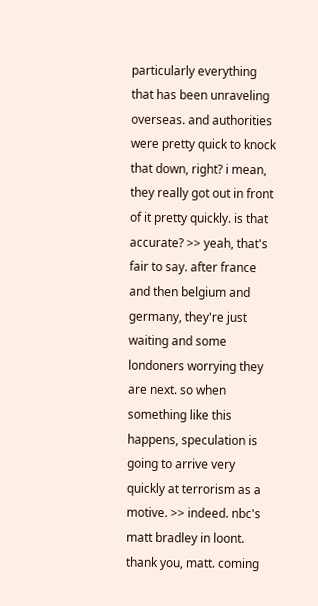particularly everything that has been unraveling overseas. and authorities were pretty quick to knock that down, right? i mean, they really got out in front of it pretty quickly. is that accurate? >> yeah, that's fair to say. after france and then belgium and germany, they're just waiting and some londoners worrying they are next. so when something like this happens, speculation is going to arrive very quickly at terrorism as a motive. >> indeed. nbc's matt bradley in loont. thank you, matt. coming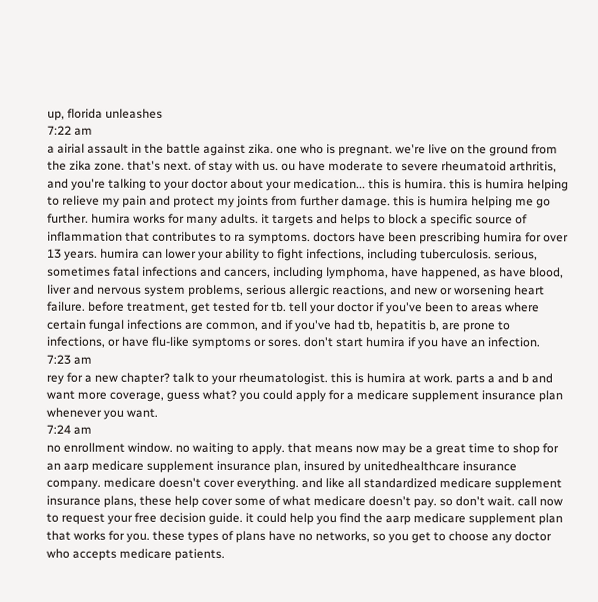up, florida unleashes
7:22 am
a airial assault in the battle against zika. one who is pregnant. we're live on the ground from the zika zone. that's next. of stay with us. ou have moderate to severe rheumatoid arthritis, and you're talking to your doctor about your medication... this is humira. this is humira helping to relieve my pain and protect my joints from further damage. this is humira helping me go further. humira works for many adults. it targets and helps to block a specific source of inflammation that contributes to ra symptoms. doctors have been prescribing humira for over 13 years. humira can lower your ability to fight infections, including tuberculosis. serious, sometimes fatal infections and cancers, including lymphoma, have happened, as have blood, liver and nervous system problems, serious allergic reactions, and new or worsening heart failure. before treatment, get tested for tb. tell your doctor if you've been to areas where certain fungal infections are common, and if you've had tb, hepatitis b, are prone to infections, or have flu-like symptoms or sores. don't start humira if you have an infection.
7:23 am
rey for a new chapter? talk to your rheumatologist. this is humira at work. parts a and b and want more coverage, guess what? you could apply for a medicare supplement insurance plan whenever you want.
7:24 am
no enrollment window. no waiting to apply. that means now may be a great time to shop for an aarp medicare supplement insurance plan, insured by unitedhealthcare insurance company. medicare doesn't cover everything. and like all standardized medicare supplement insurance plans, these help cover some of what medicare doesn't pay. so don't wait. call now to request your free decision guide. it could help you find the aarp medicare supplement plan that works for you. these types of plans have no networks, so you get to choose any doctor who accepts medicare patients.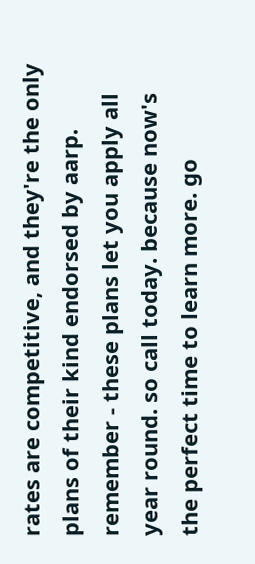rates are competitive, and they're the only plans of their kind endorsed by aarp. remember - these plans let you apply all year round. so call today. because now's the perfect time to learn more. go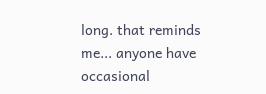long. that reminds me... anyone have occasional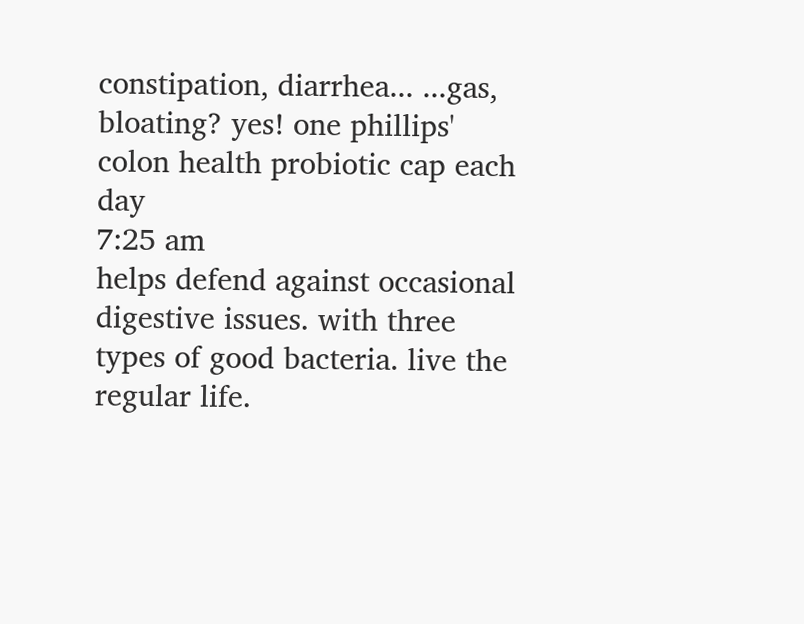constipation, diarrhea... ...gas, bloating? yes! one phillips' colon health probiotic cap each day
7:25 am
helps defend against occasional digestive issues. with three types of good bacteria. live the regular life.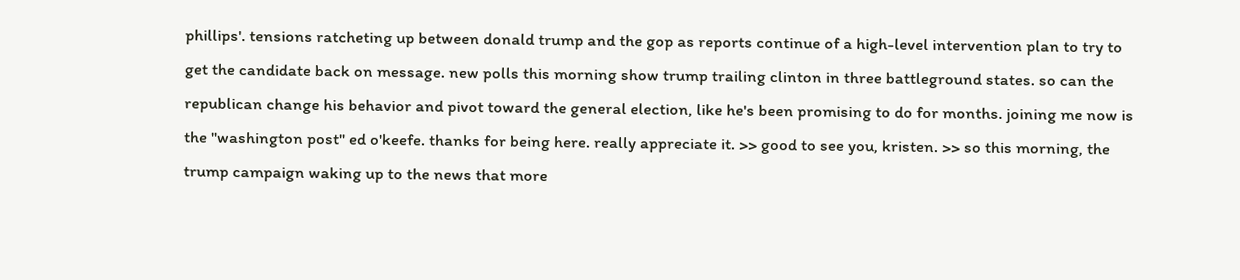phillips'. tensions ratcheting up between donald trump and the gop as reports continue of a high-level intervention plan to try to get the candidate back on message. new polls this morning show trump trailing clinton in three battleground states. so can the republican change his behavior and pivot toward the general election, like he's been promising to do for months. joining me now is the "washington post" ed o'keefe. thanks for being here. really appreciate it. >> good to see you, kristen. >> so this morning, the trump campaign waking up to the news that more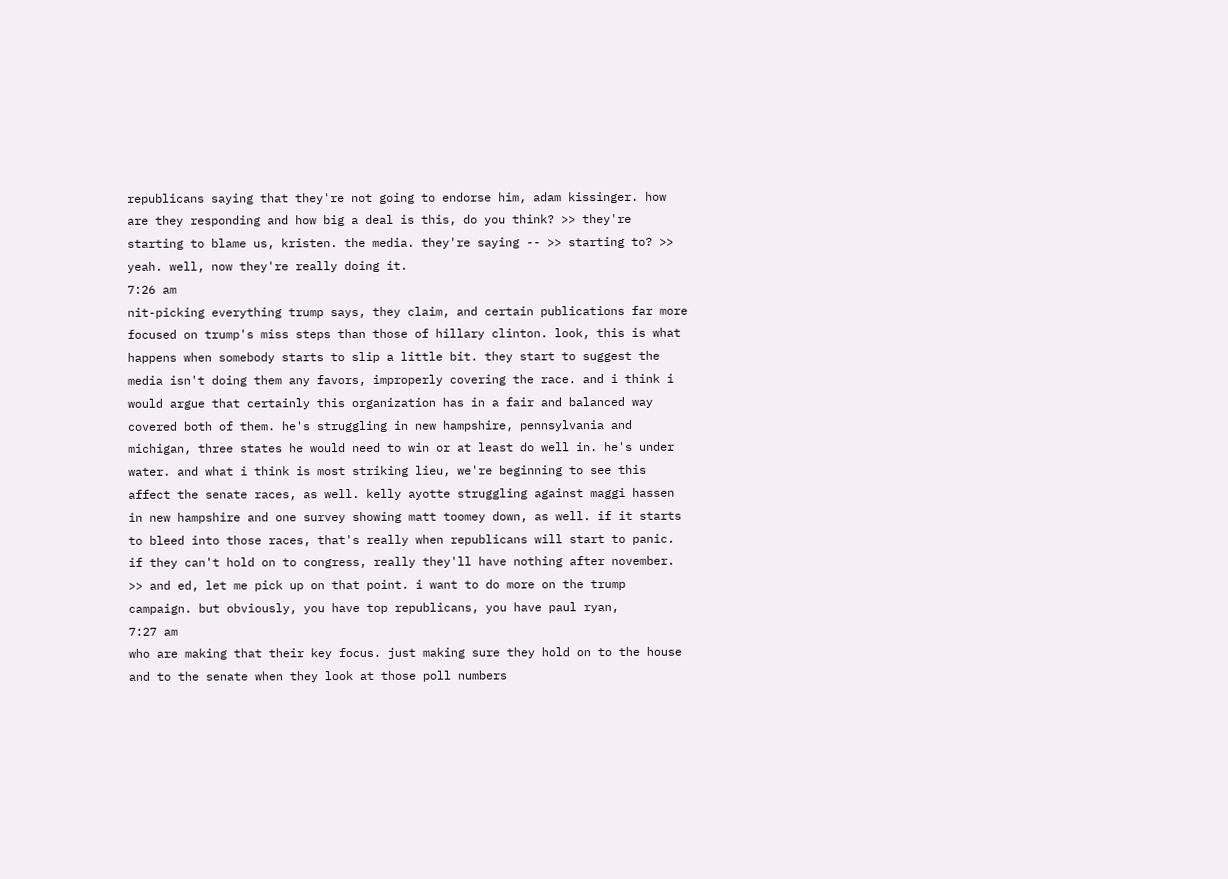republicans saying that they're not going to endorse him, adam kissinger. how are they responding and how big a deal is this, do you think? >> they're starting to blame us, kristen. the media. they're saying -- >> starting to? >> yeah. well, now they're really doing it.
7:26 am
nit-picking everything trump says, they claim, and certain publications far more focused on trump's miss steps than those of hillary clinton. look, this is what happens when somebody starts to slip a little bit. they start to suggest the media isn't doing them any favors, improperly covering the race. and i think i would argue that certainly this organization has in a fair and balanced way covered both of them. he's struggling in new hampshire, pennsylvania and michigan, three states he would need to win or at least do well in. he's under water. and what i think is most striking lieu, we're beginning to see this affect the senate races, as well. kelly ayotte struggling against maggi hassen in new hampshire and one survey showing matt toomey down, as well. if it starts to bleed into those races, that's really when republicans will start to panic. if they can't hold on to congress, really they'll have nothing after november. >> and ed, let me pick up on that point. i want to do more on the trump campaign. but obviously, you have top republicans, you have paul ryan,
7:27 am
who are making that their key focus. just making sure they hold on to the house and to the senate when they look at those poll numbers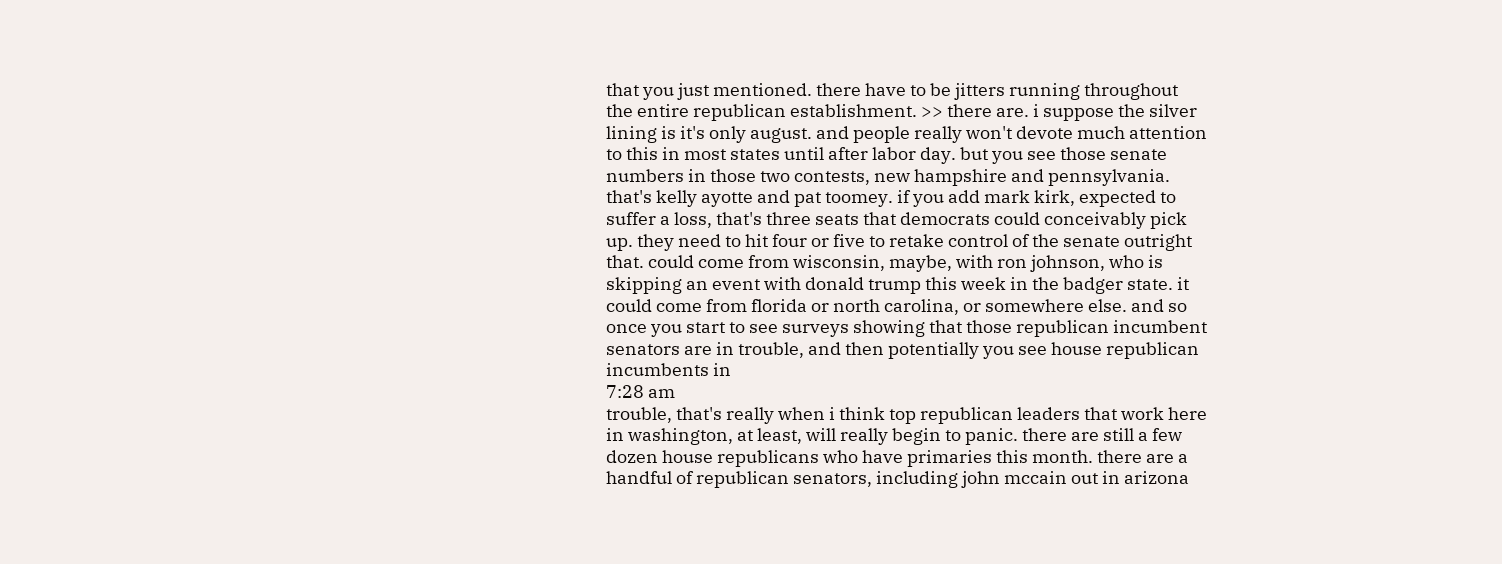that you just mentioned. there have to be jitters running throughout the entire republican establishment. >> there are. i suppose the silver lining is it's only august. and people really won't devote much attention to this in most states until after labor day. but you see those senate numbers in those two contests, new hampshire and pennsylvania. that's kelly ayotte and pat toomey. if you add mark kirk, expected to suffer a loss, that's three seats that democrats could conceivably pick up. they need to hit four or five to retake control of the senate outright that. could come from wisconsin, maybe, with ron johnson, who is skipping an event with donald trump this week in the badger state. it could come from florida or north carolina, or somewhere else. and so once you start to see surveys showing that those republican incumbent senators are in trouble, and then potentially you see house republican incumbents in
7:28 am
trouble, that's really when i think top republican leaders that work here in washington, at least, will really begin to panic. there are still a few dozen house republicans who have primaries this month. there are a handful of republican senators, including john mccain out in arizona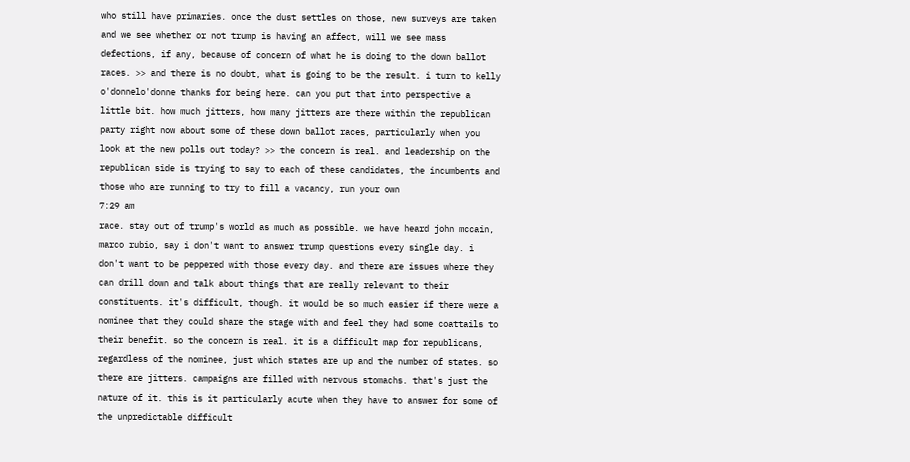who still have primaries. once the dust settles on those, new surveys are taken and we see whether or not trump is having an affect, will we see mass defections, if any, because of concern of what he is doing to the down ballot races. >> and there is no doubt, what is going to be the result. i turn to kelly o'donnelo'donne thanks for being here. can you put that into perspective a little bit. how much jitters, how many jitters are there within the republican party right now about some of these down ballot races, particularly when you look at the new polls out today? >> the concern is real. and leadership on the republican side is trying to say to each of these candidates, the incumbents and those who are running to try to fill a vacancy, run your own
7:29 am
race. stay out of trump's world as much as possible. we have heard john mccain, marco rubio, say i don't want to answer trump questions every single day. i don't want to be peppered with those every day. and there are issues where they can drill down and talk about things that are really relevant to their constituents. it's difficult, though. it would be so much easier if there were a nominee that they could share the stage with and feel they had some coattails to their benefit. so the concern is real. it is a difficult map for republicans, regardless of the nominee, just which states are up and the number of states. so there are jitters. campaigns are filled with nervous stomachs. that's just the nature of it. this is it particularly acute when they have to answer for some of the unpredictable difficult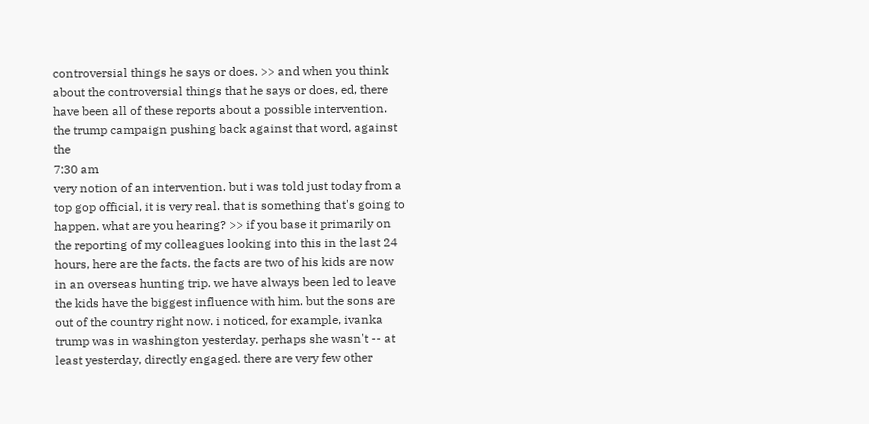controversial things he says or does. >> and when you think about the controversial things that he says or does, ed, there have been all of these reports about a possible intervention. the trump campaign pushing back against that word, against the
7:30 am
very notion of an intervention. but i was told just today from a top gop official, it is very real. that is something that's going to happen. what are you hearing? >> if you base it primarily on the reporting of my colleagues looking into this in the last 24 hours, here are the facts. the facts are two of his kids are now in an overseas hunting trip. we have always been led to leave the kids have the biggest influence with him. but the sons are out of the country right now. i noticed, for example, ivanka trump was in washington yesterday. perhaps she wasn't -- at least yesterday, directly engaged. there are very few other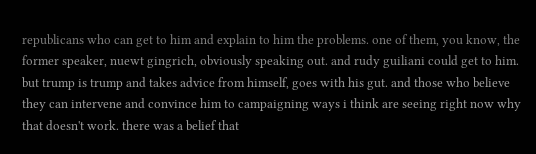republicans who can get to him and explain to him the problems. one of them, you know, the former speaker, nuewt gingrich, obviously speaking out. and rudy guiliani could get to him. but trump is trump and takes advice from himself, goes with his gut. and those who believe they can intervene and convince him to campaigning ways i think are seeing right now why that doesn't work. there was a belief that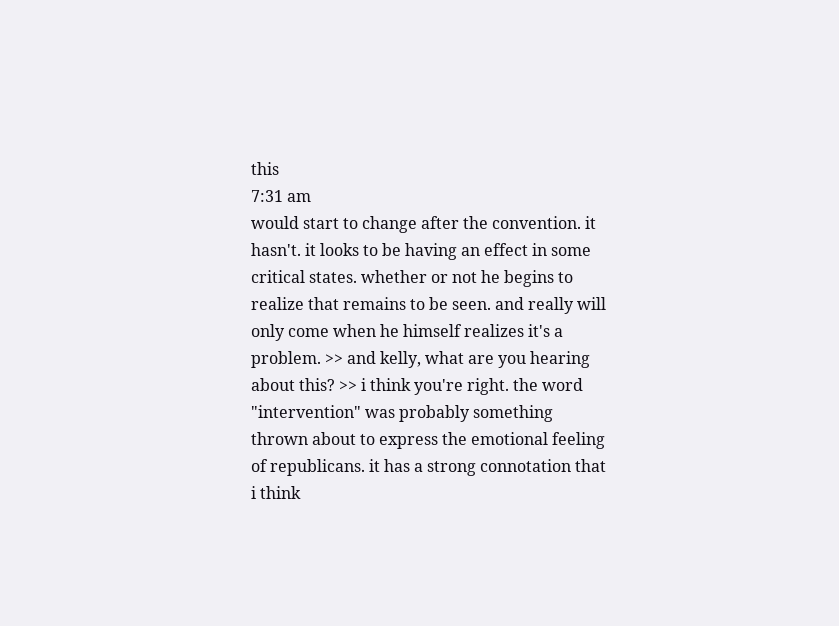this
7:31 am
would start to change after the convention. it hasn't. it looks to be having an effect in some critical states. whether or not he begins to realize that remains to be seen. and really will only come when he himself realizes it's a problem. >> and kelly, what are you hearing about this? >> i think you're right. the word "intervention" was probably something thrown about to express the emotional feeling of republicans. it has a strong connotation that i think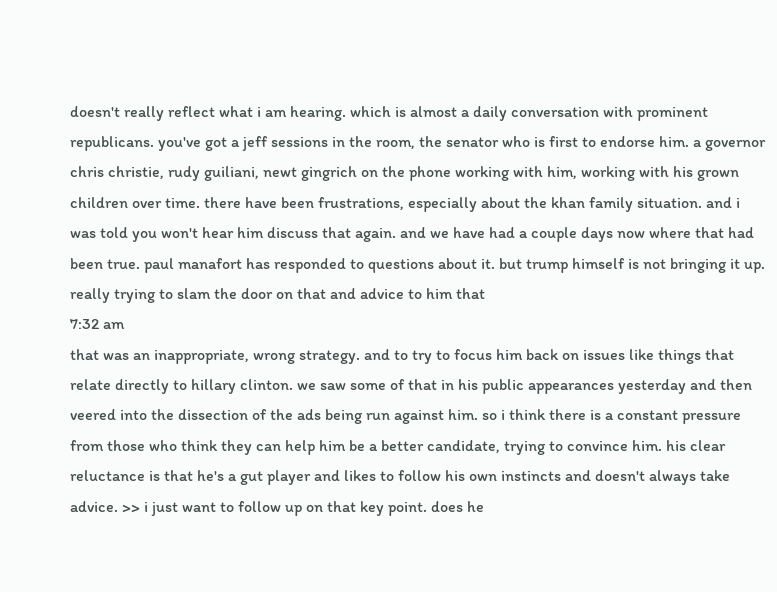doesn't really reflect what i am hearing. which is almost a daily conversation with prominent republicans. you've got a jeff sessions in the room, the senator who is first to endorse him. a governor chris christie, rudy guiliani, newt gingrich on the phone working with him, working with his grown children over time. there have been frustrations, especially about the khan family situation. and i was told you won't hear him discuss that again. and we have had a couple days now where that had been true. paul manafort has responded to questions about it. but trump himself is not bringing it up. really trying to slam the door on that and advice to him that
7:32 am
that was an inappropriate, wrong strategy. and to try to focus him back on issues like things that relate directly to hillary clinton. we saw some of that in his public appearances yesterday and then veered into the dissection of the ads being run against him. so i think there is a constant pressure from those who think they can help him be a better candidate, trying to convince him. his clear reluctance is that he's a gut player and likes to follow his own instincts and doesn't always take advice. >> i just want to follow up on that key point. does he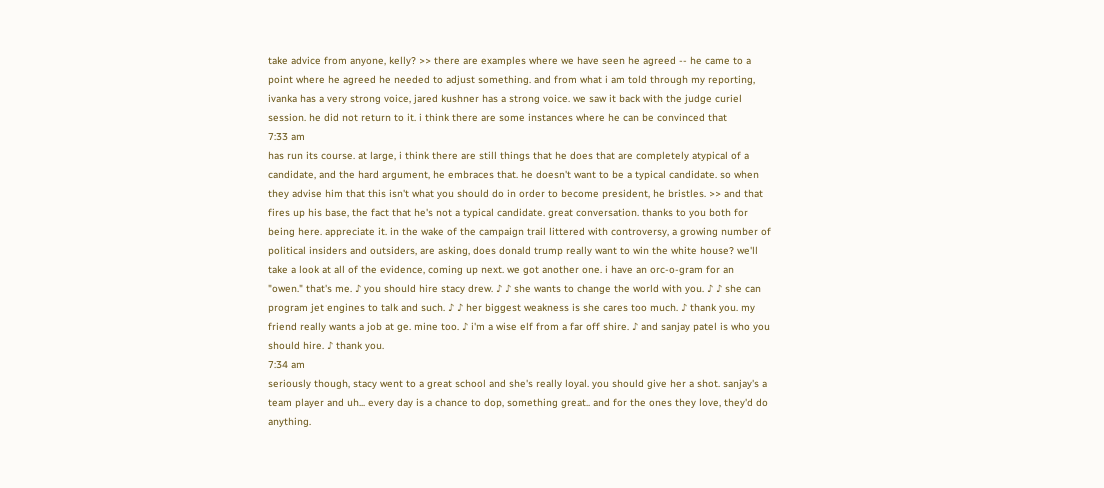take advice from anyone, kelly? >> there are examples where we have seen he agreed -- he came to a point where he agreed he needed to adjust something. and from what i am told through my reporting, ivanka has a very strong voice, jared kushner has a strong voice. we saw it back with the judge curiel session. he did not return to it. i think there are some instances where he can be convinced that
7:33 am
has run its course. at large, i think there are still things that he does that are completely atypical of a candidate, and the hard argument, he embraces that. he doesn't want to be a typical candidate. so when they advise him that this isn't what you should do in order to become president, he bristles. >> and that fires up his base, the fact that he's not a typical candidate. great conversation. thanks to you both for being here. appreciate it. in the wake of the campaign trail littered with controversy, a growing number of political insiders and outsiders, are asking, does donald trump really want to win the white house? we'll take a look at all of the evidence, coming up next. we got another one. i have an orc-o-gram for an "owen." that's me. ♪ you should hire stacy drew. ♪ ♪ she wants to change the world with you. ♪ ♪ she can program jet engines to talk and such. ♪ ♪ her biggest weakness is she cares too much. ♪ thank you. my friend really wants a job at ge. mine too. ♪ i'm a wise elf from a far off shire. ♪ and sanjay patel is who you should hire. ♪ thank you.
7:34 am
seriously though, stacy went to a great school and she's really loyal. you should give her a shot. sanjay's a team player and uh... every day is a chance to dop, something great.. and for the ones they love, they'd do anything.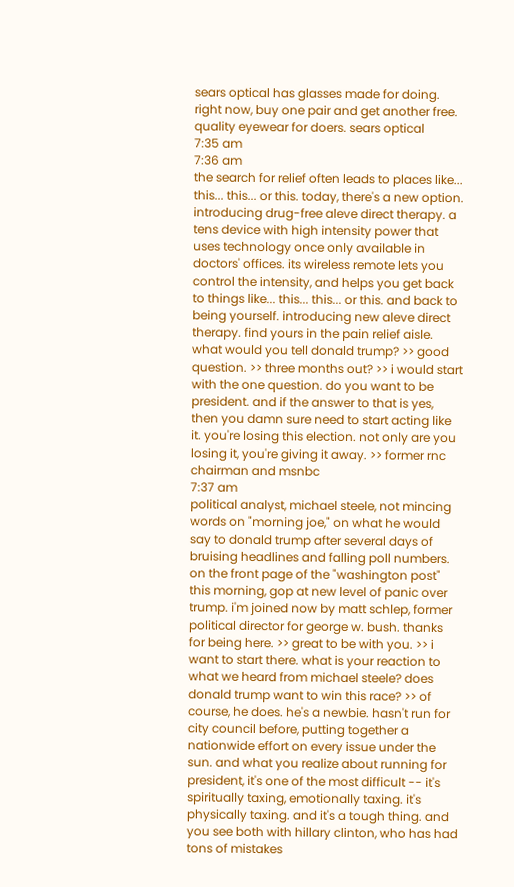sears optical has glasses made for doing. right now, buy one pair and get another free. quality eyewear for doers. sears optical
7:35 am
7:36 am
the search for relief often leads to places like... this... this... or this. today, there's a new option. introducing drug-free aleve direct therapy. a tens device with high intensity power that uses technology once only available in doctors' offices. its wireless remote lets you control the intensity, and helps you get back to things like... this... this... or this. and back to being yourself. introducing new aleve direct therapy. find yours in the pain relief aisle. what would you tell donald trump? >> good question. >> three months out? >> i would start with the one question. do you want to be president. and if the answer to that is yes, then you damn sure need to start acting like it. you're losing this election. not only are you losing it, you're giving it away. >> former rnc chairman and msnbc
7:37 am
political analyst, michael steele, not mincing words on "morning joe," on what he would say to donald trump after several days of bruising headlines and falling poll numbers. on the front page of the "washington post" this morning, gop at new level of panic over trump. i'm joined now by matt schlep, former political director for george w. bush. thanks for being here. >> great to be with you. >> i want to start there. what is your reaction to what we heard from michael steele? does donald trump want to win this race? >> of course, he does. he's a newbie. hasn't run for city council before, putting together a nationwide effort on every issue under the sun. and what you realize about running for president, it's one of the most difficult -- it's spiritually taxing, emotionally taxing. it's physically taxing. and it's a tough thing. and you see both with hillary clinton, who has had tons of mistakes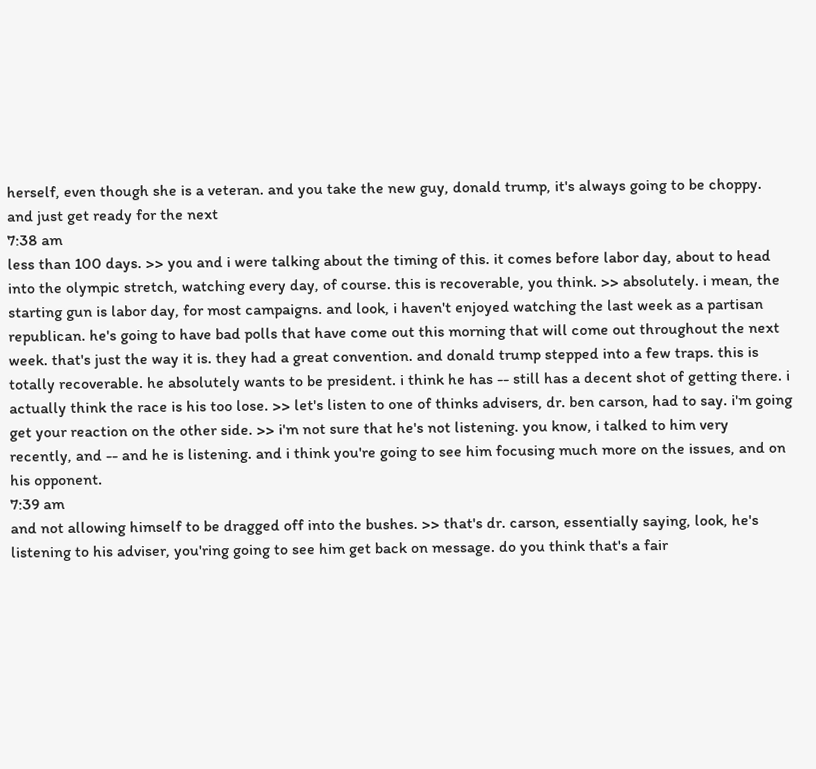herself, even though she is a veteran. and you take the new guy, donald trump, it's always going to be choppy. and just get ready for the next
7:38 am
less than 100 days. >> you and i were talking about the timing of this. it comes before labor day, about to head into the olympic stretch, watching every day, of course. this is recoverable, you think. >> absolutely. i mean, the starting gun is labor day, for most campaigns. and look, i haven't enjoyed watching the last week as a partisan republican. he's going to have bad polls that have come out this morning that will come out throughout the next week. that's just the way it is. they had a great convention. and donald trump stepped into a few traps. this is totally recoverable. he absolutely wants to be president. i think he has -- still has a decent shot of getting there. i actually think the race is his too lose. >> let's listen to one of thinks advisers, dr. ben carson, had to say. i'm going get your reaction on the other side. >> i'm not sure that he's not listening. you know, i talked to him very recently, and -- and he is listening. and i think you're going to see him focusing much more on the issues, and on his opponent.
7:39 am
and not allowing himself to be dragged off into the bushes. >> that's dr. carson, essentially saying, look, he's listening to his adviser, you'ring going to see him get back on message. do you think that's a fair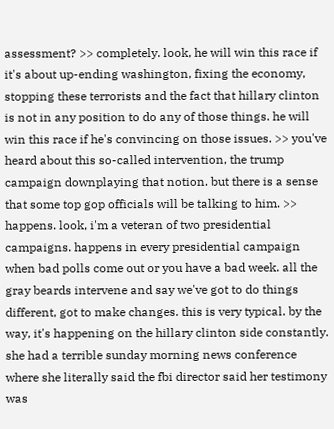assessment? >> completely. look, he will win this race if it's about up-ending washington, fixing the economy, stopping these terrorists and the fact that hillary clinton is not in any position to do any of those things. he will win this race if he's convincing on those issues. >> you've heard about this so-called intervention, the trump campaign downplaying that notion. but there is a sense that some top gop officials will be talking to him. >> happens. look, i'm a veteran of two presidential campaigns. happens in every presidential campaign when bad polls come out or you have a bad week. all the gray beards intervene and say we've got to do things different, got to make changes. this is very typical. by the way, it's happening on the hillary clinton side constantly. she had a terrible sunday morning news conference where she literally said the fbi director said her testimony was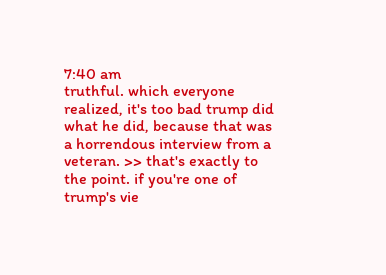7:40 am
truthful. which everyone realized, it's too bad trump did what he did, because that was a horrendous interview from a veteran. >> that's exactly to the point. if you're one of trump's vie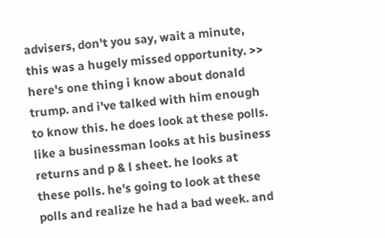advisers, don't you say, wait a minute, this was a hugely missed opportunity. >> here's one thing i know about donald trump. and i've talked with him enough to know this. he does look at these polls. like a businessman looks at his business returns and p & l sheet. he looks at these polls. he's going to look at these polls and realize he had a bad week. and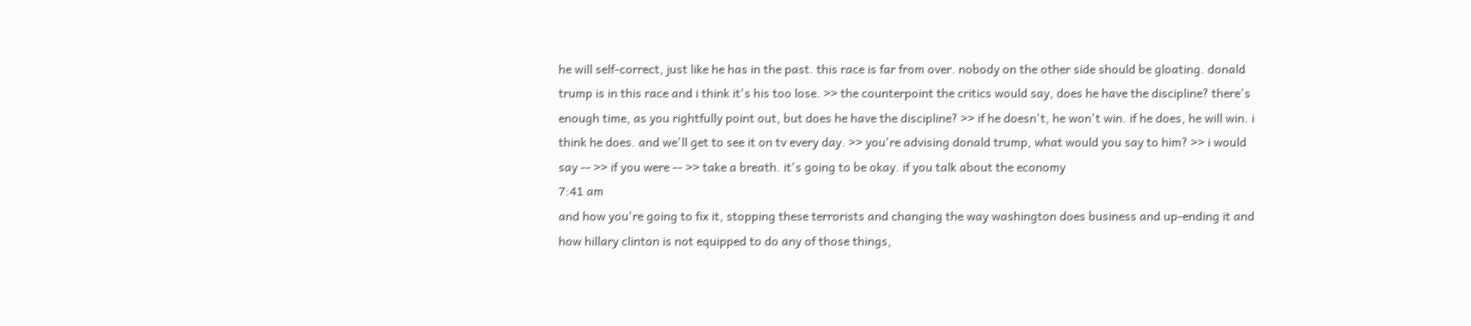he will self-correct, just like he has in the past. this race is far from over. nobody on the other side should be gloating. donald trump is in this race and i think it's his too lose. >> the counterpoint the critics would say, does he have the discipline? there's enough time, as you rightfully point out, but does he have the discipline? >> if he doesn't, he won't win. if he does, he will win. i think he does. and we'll get to see it on tv every day. >> you're advising donald trump, what would you say to him? >> i would say -- >> if you were -- >> take a breath. it's going to be okay. if you talk about the economy
7:41 am
and how you're going to fix it, stopping these terrorists and changing the way washington does business and up-ending it and how hillary clinton is not equipped to do any of those things,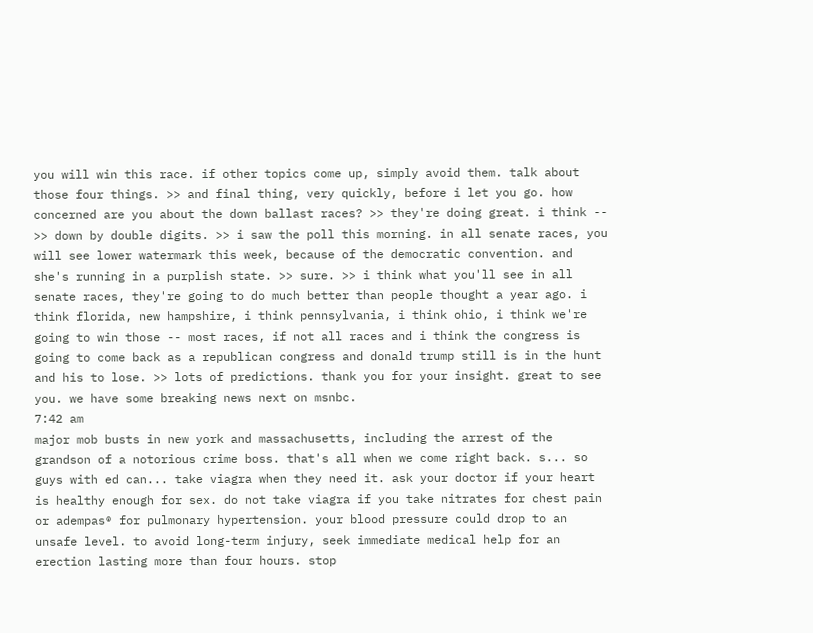you will win this race. if other topics come up, simply avoid them. talk about those four things. >> and final thing, very quickly, before i let you go. how concerned are you about the down ballast races? >> they're doing great. i think -- >> down by double digits. >> i saw the poll this morning. in all senate races, you will see lower watermark this week, because of the democratic convention. and she's running in a purplish state. >> sure. >> i think what you'll see in all senate races, they're going to do much better than people thought a year ago. i think florida, new hampshire, i think pennsylvania, i think ohio, i think we're going to win those -- most races, if not all races and i think the congress is going to come back as a republican congress and donald trump still is in the hunt and his to lose. >> lots of predictions. thank you for your insight. great to see you. we have some breaking news next on msnbc.
7:42 am
major mob busts in new york and massachusetts, including the arrest of the grandson of a notorious crime boss. that's all when we come right back. s... so guys with ed can... take viagra when they need it. ask your doctor if your heart is healthy enough for sex. do not take viagra if you take nitrates for chest pain or adempas® for pulmonary hypertension. your blood pressure could drop to an unsafe level. to avoid long-term injury, seek immediate medical help for an erection lasting more than four hours. stop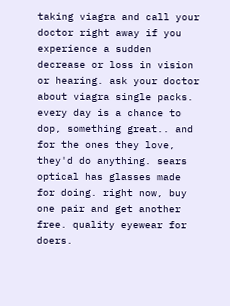taking viagra and call your doctor right away if you experience a sudden decrease or loss in vision or hearing. ask your doctor about viagra single packs. every day is a chance to dop, something great.. and for the ones they love, they'd do anything. sears optical has glasses made for doing. right now, buy one pair and get another free. quality eyewear for doers.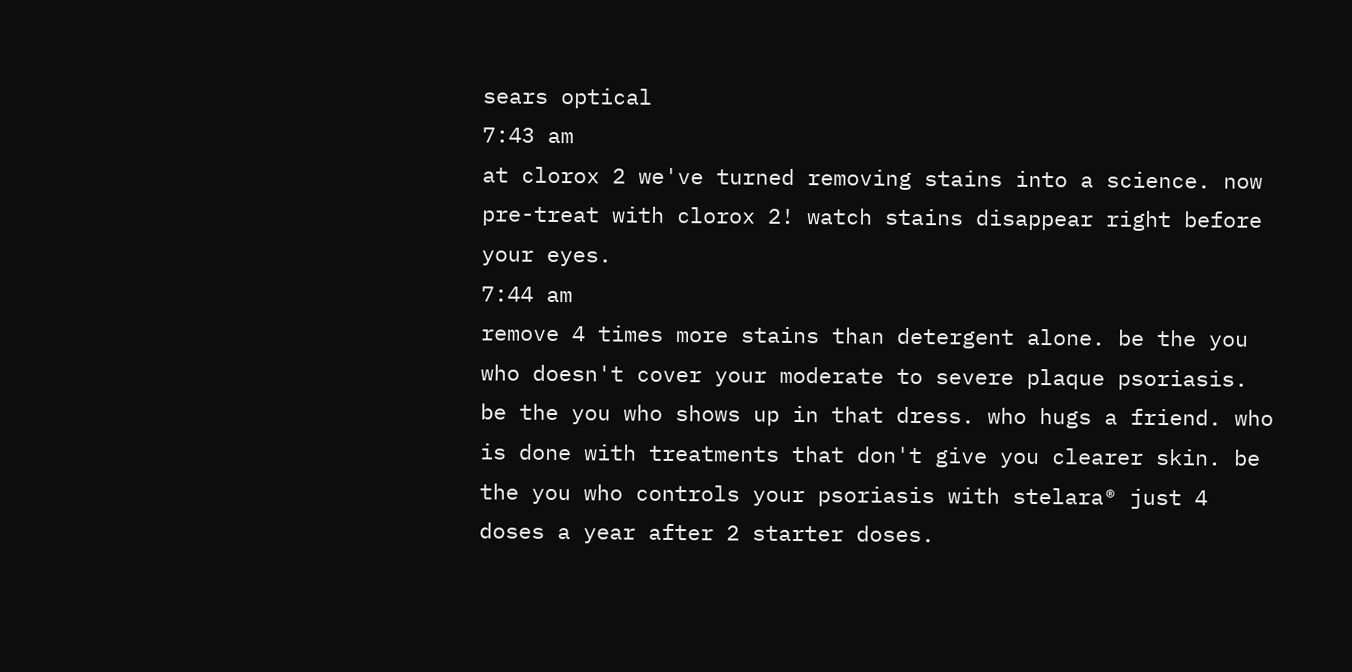sears optical
7:43 am
at clorox 2 we've turned removing stains into a science. now pre-treat with clorox 2! watch stains disappear right before your eyes.
7:44 am
remove 4 times more stains than detergent alone. be the you who doesn't cover your moderate to severe plaque psoriasis. be the you who shows up in that dress. who hugs a friend. who is done with treatments that don't give you clearer skin. be the you who controls your psoriasis with stelara® just 4 doses a year after 2 starter doses.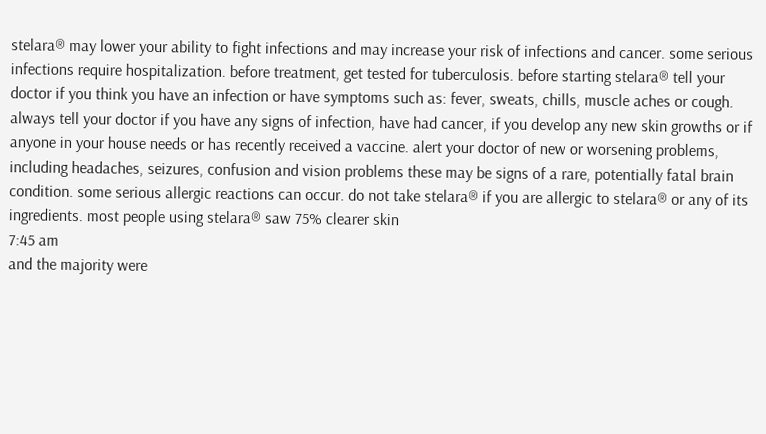stelara® may lower your ability to fight infections and may increase your risk of infections and cancer. some serious infections require hospitalization. before treatment, get tested for tuberculosis. before starting stelara® tell your doctor if you think you have an infection or have symptoms such as: fever, sweats, chills, muscle aches or cough. always tell your doctor if you have any signs of infection, have had cancer, if you develop any new skin growths or if anyone in your house needs or has recently received a vaccine. alert your doctor of new or worsening problems, including headaches, seizures, confusion and vision problems these may be signs of a rare, potentially fatal brain condition. some serious allergic reactions can occur. do not take stelara® if you are allergic to stelara® or any of its ingredients. most people using stelara® saw 75% clearer skin
7:45 am
and the majority were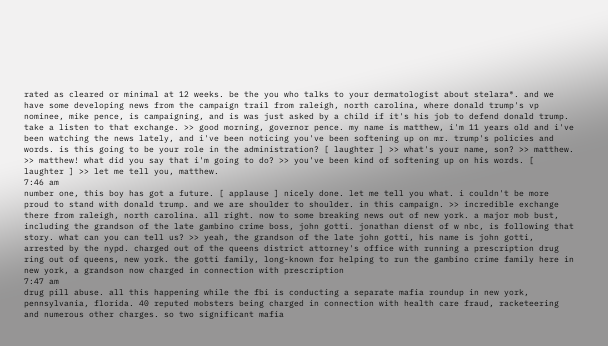rated as cleared or minimal at 12 weeks. be the you who talks to your dermatologist about stelara®. and we have some developing news from the campaign trail from raleigh, north carolina, where donald trump's vp nominee, mike pence, is campaigning, and is was just asked by a child if it's his job to defend donald trump. take a listen to that exchange. >> good morning, governor pence. my name is matthew, i'm 11 years old and i've been watching the news lately, and i've been noticing you've been softening up on mr. trump's policies and words. is this going to be your role in the administration? [ laughter ] >> what's your name, son? >> matthew. >> matthew! what did you say that i'm going to do? >> you've been kind of softening up on his words. [ laughter ] >> let me tell you, matthew.
7:46 am
number one, this boy has got a future. [ applause ] nicely done. let me tell you what. i couldn't be more proud to stand with donald trump. and we are shoulder to shoulder. in this campaign. >> incredible exchange there from raleigh, north carolina. all right. now to some breaking news out of new york. a major mob bust, including the grandson of the late gambino crime boss, john gotti. jonathan dienst of w nbc, is following that story. what can you can tell us? >> yeah, the grandson of the late john gotti, his name is john gotti, arrested by the nypd. charged out of the queens district attorney's office with running a prescription drug ring out of queens, new york. the gotti family, long-known for helping to run the gambino crime family here in new york, a grandson now charged in connection with prescription
7:47 am
drug pill abuse. all this happening while the fbi is conducting a separate mafia roundup in new york, pennsylvania, florida. 40 reputed mobsters being charged in connection with health care fraud, racketeering and numerous other charges. so two significant mafia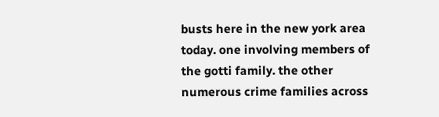busts here in the new york area today. one involving members of the gotti family. the other numerous crime families across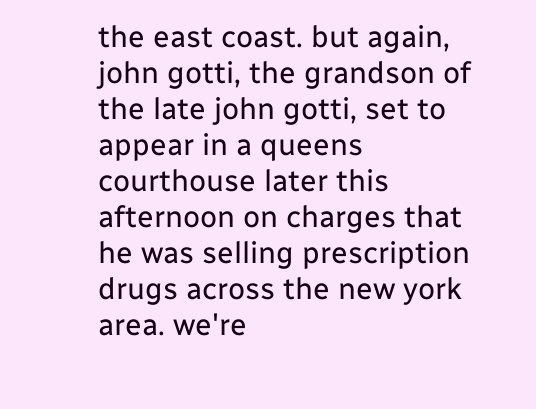the east coast. but again, john gotti, the grandson of the late john gotti, set to appear in a queens courthouse later this afternoon on charges that he was selling prescription drugs across the new york area. we're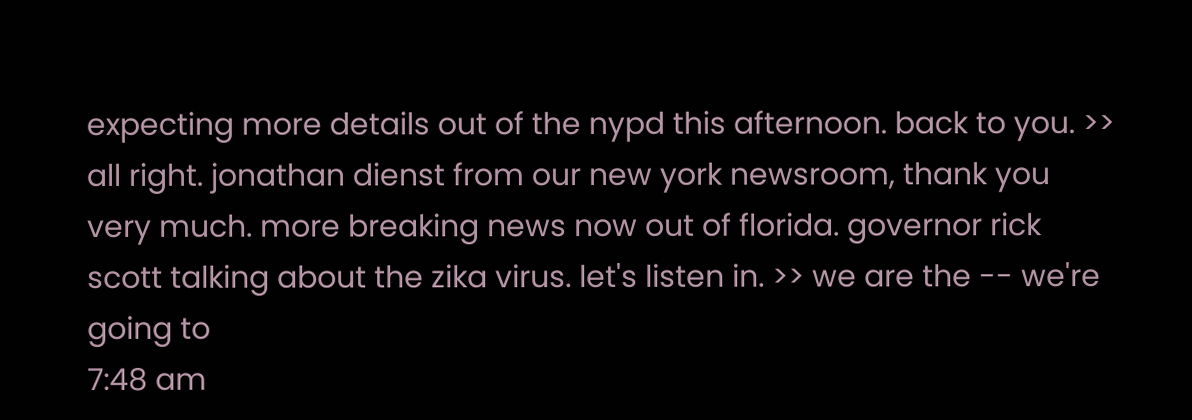expecting more details out of the nypd this afternoon. back to you. >> all right. jonathan dienst from our new york newsroom, thank you very much. more breaking news now out of florida. governor rick scott talking about the zika virus. let's listen in. >> we are the -- we're going to
7:48 am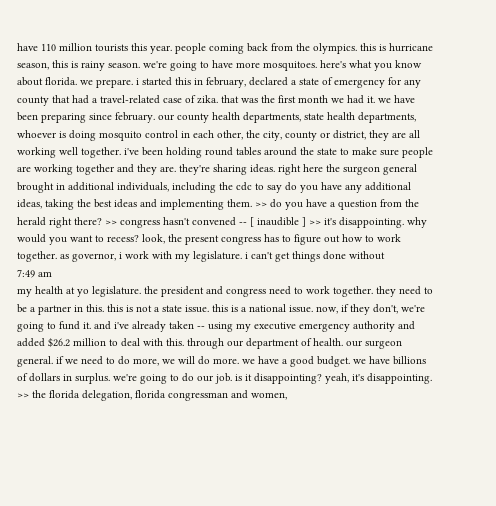have 110 million tourists this year. people coming back from the olympics. this is hurricane season, this is rainy season. we're going to have more mosquitoes. here's what you know about florida. we prepare. i started this in february, declared a state of emergency for any county that had a travel-related case of zika. that was the first month we had it. we have been preparing since february. our county health departments, state health departments, whoever is doing mosquito control in each other, the city, county or district, they are all working well together. i've been holding round tables around the state to make sure people are working together and they are. they're sharing ideas. right here the surgeon general brought in additional individuals, including the cdc to say do you have any additional ideas, taking the best ideas and implementing them. >> do you have a question from the herald right there? >> congress hasn't convened -- [ inaudible ] >> it's disappointing. why would you want to recess? look, the present congress has to figure out how to work together. as governor, i work with my legislature. i can't get things done without
7:49 am
my health at yo legislature. the president and congress need to work together. they need to be a partner in this. this is not a state issue. this is a national issue. now, if they don't, we're going to fund it. and i've already taken -- using my executive emergency authority and added $26.2 million to deal with this. through our department of health. our surgeon general. if we need to do more, we will do more. we have a good budget. we have billions of dollars in surplus. we're going to do our job. is it disappointing? yeah, it's disappointing. >> the florida delegation, florida congressman and women,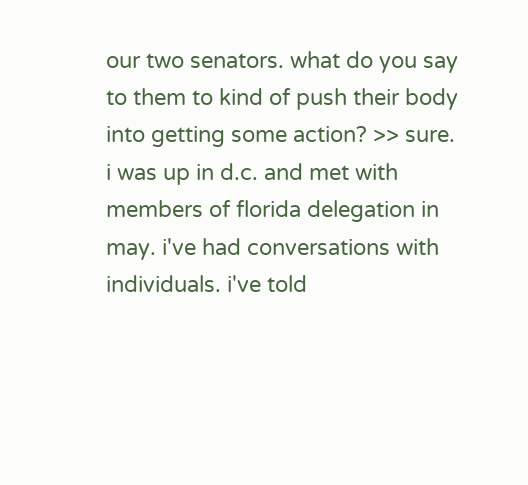our two senators. what do you say to them to kind of push their body into getting some action? >> sure. i was up in d.c. and met with members of florida delegation in may. i've had conversations with individuals. i've told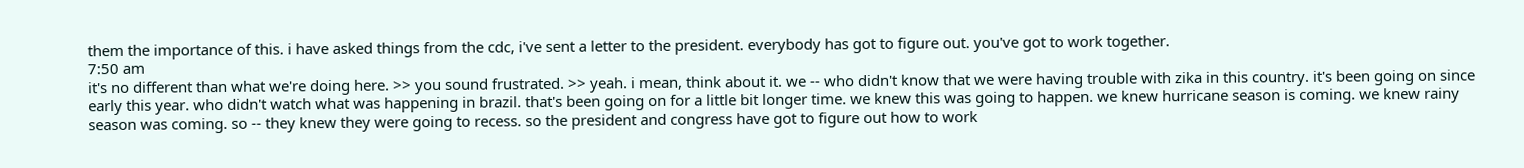them the importance of this. i have asked things from the cdc, i've sent a letter to the president. everybody has got to figure out. you've got to work together.
7:50 am
it's no different than what we're doing here. >> you sound frustrated. >> yeah. i mean, think about it. we -- who didn't know that we were having trouble with zika in this country. it's been going on since early this year. who didn't watch what was happening in brazil. that's been going on for a little bit longer time. we knew this was going to happen. we knew hurricane season is coming. we knew rainy season was coming. so -- they knew they were going to recess. so the president and congress have got to figure out how to work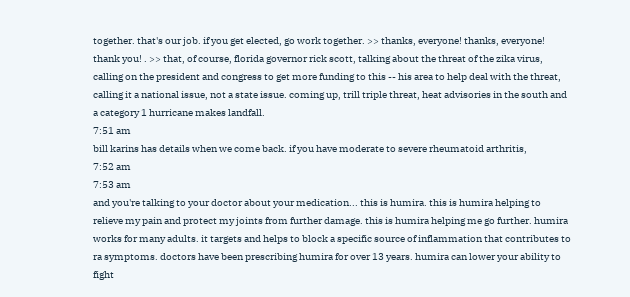together. that's our job. if you get elected, go work together. >> thanks, everyone! thanks, everyone! thank you! . >> that, of course, florida governor rick scott, talking about the threat of the zika virus, calling on the president and congress to get more funding to this -- his area to help deal with the threat, calling it a national issue, not a state issue. coming up, trill triple threat, heat advisories in the south and a category 1 hurricane makes landfall.
7:51 am
bill karins has details when we come back. if you have moderate to severe rheumatoid arthritis,
7:52 am
7:53 am
and you're talking to your doctor about your medication... this is humira. this is humira helping to relieve my pain and protect my joints from further damage. this is humira helping me go further. humira works for many adults. it targets and helps to block a specific source of inflammation that contributes to ra symptoms. doctors have been prescribing humira for over 13 years. humira can lower your ability to fight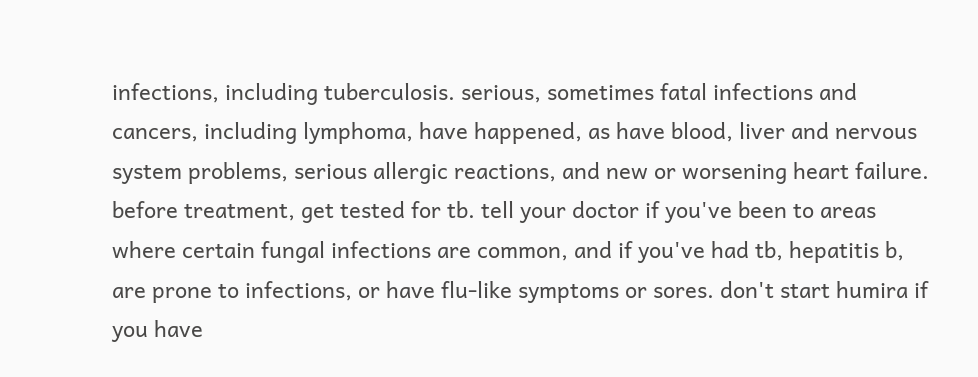infections, including tuberculosis. serious, sometimes fatal infections and cancers, including lymphoma, have happened, as have blood, liver and nervous system problems, serious allergic reactions, and new or worsening heart failure. before treatment, get tested for tb. tell your doctor if you've been to areas where certain fungal infections are common, and if you've had tb, hepatitis b, are prone to infections, or have flu-like symptoms or sores. don't start humira if you have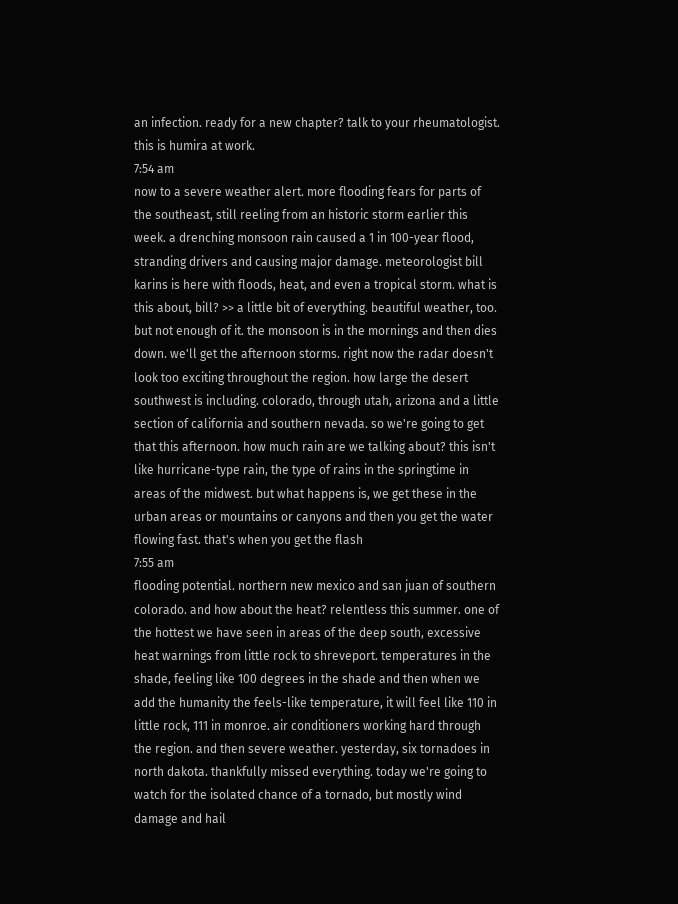an infection. ready for a new chapter? talk to your rheumatologist. this is humira at work.
7:54 am
now to a severe weather alert. more flooding fears for parts of the southeast, still reeling from an historic storm earlier this week. a drenching monsoon rain caused a 1 in 100-year flood, stranding drivers and causing major damage. meteorologist bill karins is here with floods, heat, and even a tropical storm. what is this about, bill? >> a little bit of everything. beautiful weather, too. but not enough of it. the monsoon is in the mornings and then dies down. we'll get the afternoon storms. right now the radar doesn't look too exciting throughout the region. how large the desert southwest is including. colorado, through utah, arizona and a little section of california and southern nevada. so we're going to get that this afternoon. how much rain are we talking about? this isn't like hurricane-type rain, the type of rains in the springtime in areas of the midwest. but what happens is, we get these in the urban areas or mountains or canyons and then you get the water flowing fast. that's when you get the flash
7:55 am
flooding potential. northern new mexico and san juan of southern colorado. and how about the heat? relentless this summer. one of the hottest we have seen in areas of the deep south, excessive heat warnings from little rock to shreveport. temperatures in the shade, feeling like 100 degrees in the shade and then when we add the humanity the feels-like temperature, it will feel like 110 in little rock, 111 in monroe. air conditioners working hard through the region. and then severe weather. yesterday, six tornadoes in north dakota. thankfully missed everything. today we're going to watch for the isolated chance of a tornado, but mostly wind damage and hail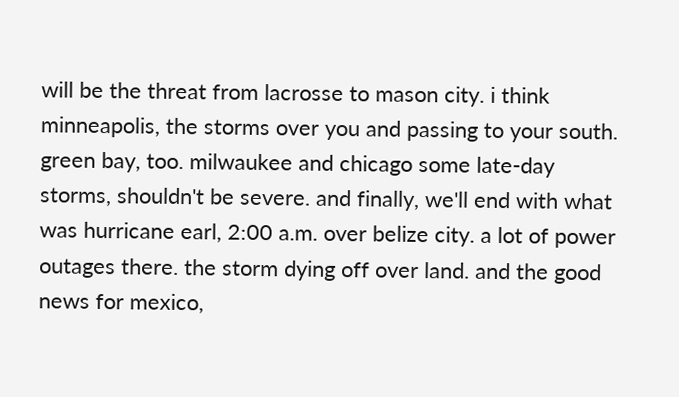will be the threat from lacrosse to mason city. i think minneapolis, the storms over you and passing to your south. green bay, too. milwaukee and chicago some late-day storms, shouldn't be severe. and finally, we'll end with what was hurricane earl, 2:00 a.m. over belize city. a lot of power outages there. the storm dying off over land. and the good news for mexico,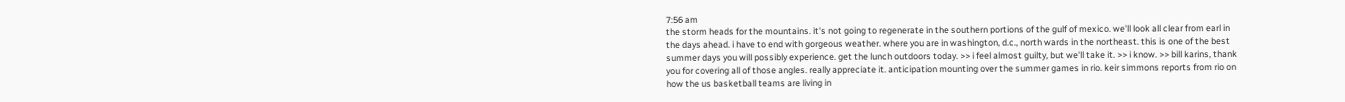7:56 am
the storm heads for the mountains. it's not going to regenerate in the southern portions of the gulf of mexico. we'll look all clear from earl in the days ahead. i have to end with gorgeous weather. where you are in washington, d.c., north wards in the northeast. this is one of the best summer days you will possibly experience. get the lunch outdoors today. >> i feel almost guilty, but we'll take it. >> i know. >> bill karins, thank you for covering all of those angles. really appreciate it. anticipation mounting over the summer games in rio. keir simmons reports from rio on how the us basketball teams are living in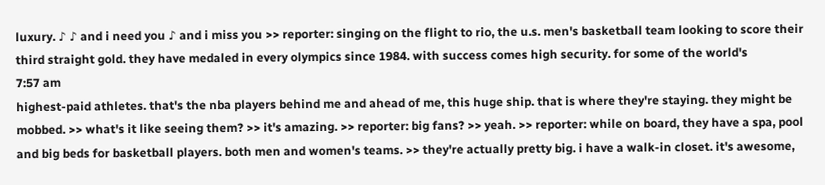luxury. ♪ ♪ and i need you ♪ and i miss you >> reporter: singing on the flight to rio, the u.s. men's basketball team looking to score their third straight gold. they have medaled in every olympics since 1984. with success comes high security. for some of the world's
7:57 am
highest-paid athletes. that's the nba players behind me and ahead of me, this huge ship. that is where they're staying. they might be mobbed. >> what's it like seeing them? >> it's amazing. >> reporter: big fans? >> yeah. >> reporter: while on board, they have a spa, pool and big beds for basketball players. both men and women's teams. >> they're actually pretty big. i have a walk-in closet. it's awesome,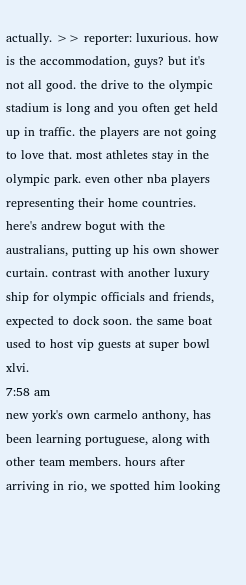actually. >> reporter: luxurious. how is the accommodation, guys? but it's not all good. the drive to the olympic stadium is long and you often get held up in traffic. the players are not going to love that. most athletes stay in the olympic park. even other nba players representing their home countries. here's andrew bogut with the australians, putting up his own shower curtain. contrast with another luxury ship for olympic officials and friends, expected to dock soon. the same boat used to host vip guests at super bowl xlvi.
7:58 am
new york's own carmelo anthony, has been learning portuguese, along with other team members. hours after arriving in rio, we spotted him looking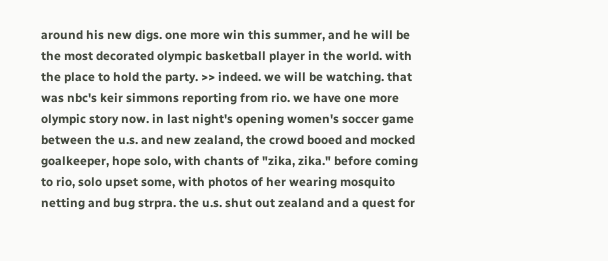around his new digs. one more win this summer, and he will be the most decorated olympic basketball player in the world. with the place to hold the party. >> indeed. we will be watching. that was nbc's keir simmons reporting from rio. we have one more olympic story now. in last night's opening women's soccer game between the u.s. and new zealand, the crowd booed and mocked goalkeeper, hope solo, with chants of "zika, zika." before coming to rio, solo upset some, with photos of her wearing mosquito netting and bug strpra. the u.s. shut out zealand and a quest for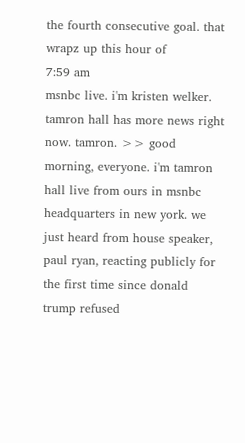the fourth consecutive goal. that wrapz up this hour of
7:59 am
msnbc live. i'm kristen welker. tamron hall has more news right now. tamron. >> good morning, everyone. i'm tamron hall live from ours in msnbc headquarters in new york. we just heard from house speaker, paul ryan, reacting publicly for the first time since donald trump refused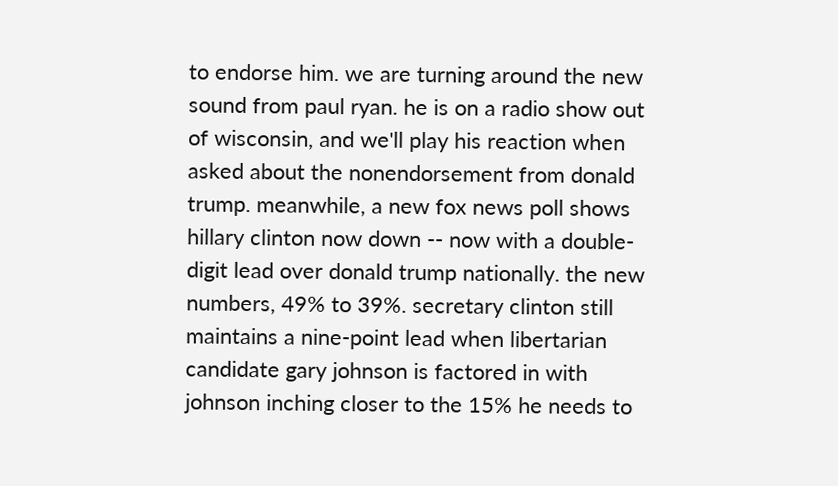to endorse him. we are turning around the new sound from paul ryan. he is on a radio show out of wisconsin, and we'll play his reaction when asked about the nonendorsement from donald trump. meanwhile, a new fox news poll shows hillary clinton now down -- now with a double-digit lead over donald trump nationally. the new numbers, 49% to 39%. secretary clinton still maintains a nine-point lead when libertarian candidate gary johnson is factored in with johnson inching closer to the 15% he needs to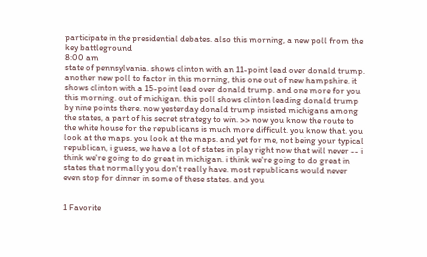participate in the presidential debates. also this morning, a new poll from the key battleground
8:00 am
state of pennsylvania. shows clinton with an 11-point lead over donald trump. another new poll to factor in this morning, this one out of new hampshire. it shows clinton with a 15-point lead over donald trump. and one more for you this morning. out of michigan. this poll shows clinton leading donald trump by nine points there. now yesterday donald trump insisted michigans among the states, a part of his secret strategy to win. >> now you know the route to the white house for the republicans is much more difficult. you know that. you look at the maps. you look at the maps. and yet for me, not being your typical republican, i guess, we have a lot of states in play right now that will never -- i think we're going to do great in michigan. i think we're going to do great in states that normally you don't really have. most republicans would never even stop for dinner in some of these states. and you


1 Favorite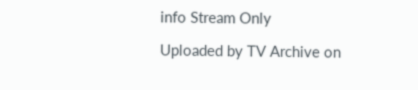info Stream Only

Uploaded by TV Archive on